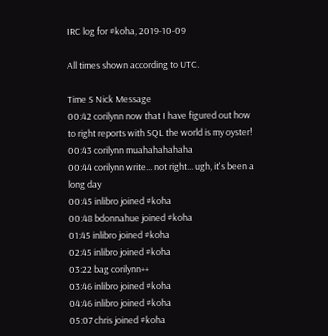IRC log for #koha, 2019-10-09

All times shown according to UTC.

Time S Nick Message
00:42 corilynn now that I have figured out how to right reports with SQL the world is my oyster!
00:43 corilynn muahahahahaha
00:44 corilynn write... not right... ugh, it's been a long day
00:45 inlibro joined #koha
00:48 bdonnahue joined #koha
01:45 inlibro joined #koha
02:45 inlibro joined #koha
03:22 bag corilynn++
03:46 inlibro joined #koha
04:46 inlibro joined #koha
05:07 chris joined #koha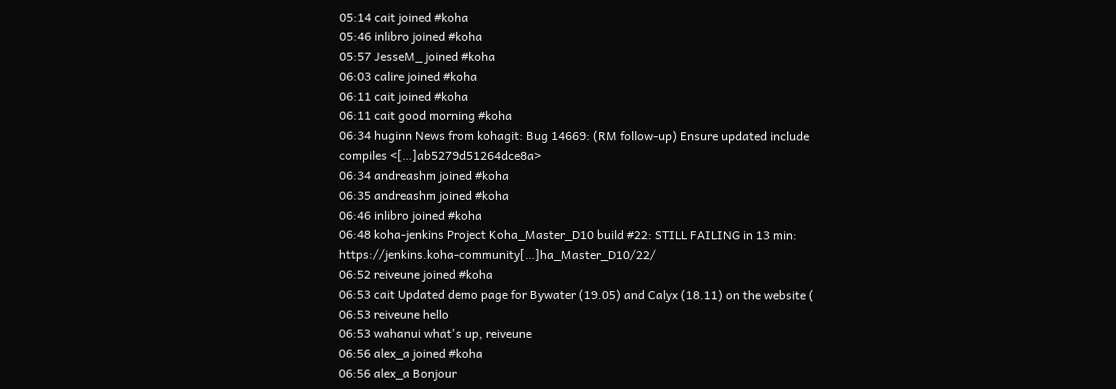05:14 cait joined #koha
05:46 inlibro joined #koha
05:57 JesseM_ joined #koha
06:03 calire joined #koha
06:11 cait joined #koha
06:11 cait good morning #koha
06:34 huginn News from kohagit: Bug 14669: (RM follow-up) Ensure updated include compiles <[…]ab5279d51264dce8a>
06:34 andreashm joined #koha
06:35 andreashm joined #koha
06:46 inlibro joined #koha
06:48 koha-jenkins Project Koha_Master_D10 build #22: STILL FAILING in 13 min: https://jenkins.koha-community[…]ha_Master_D10/22/
06:52 reiveune joined #koha
06:53 cait Updated demo page for Bywater (19.05) and Calyx (18.11) on the website (
06:53 reiveune hello
06:53 wahanui what's up, reiveune
06:56 alex_a joined #koha
06:56 alex_a Bonjour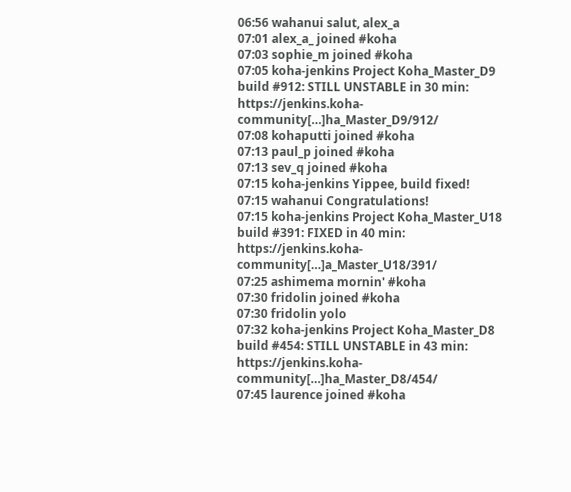06:56 wahanui salut, alex_a
07:01 alex_a_ joined #koha
07:03 sophie_m joined #koha
07:05 koha-jenkins Project Koha_Master_D9 build #912: STILL UNSTABLE in 30 min: https://jenkins.koha-community[…]ha_Master_D9/912/
07:08 kohaputti joined #koha
07:13 paul_p joined #koha
07:13 sev_q joined #koha
07:15 koha-jenkins Yippee, build fixed!
07:15 wahanui Congratulations!
07:15 koha-jenkins Project Koha_Master_U18 build #391: FIXED in 40 min: https://jenkins.koha-community[…]a_Master_U18/391/
07:25 ashimema mornin' #koha
07:30 fridolin joined #koha
07:30 fridolin yolo
07:32 koha-jenkins Project Koha_Master_D8 build #454: STILL UNSTABLE in 43 min: https://jenkins.koha-community[…]ha_Master_D8/454/
07:45 laurence joined #koha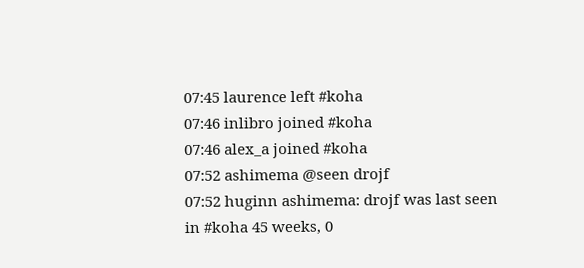07:45 laurence left #koha
07:46 inlibro joined #koha
07:46 alex_a joined #koha
07:52 ashimema @seen drojf
07:52 huginn ashimema: drojf was last seen in #koha 45 weeks, 0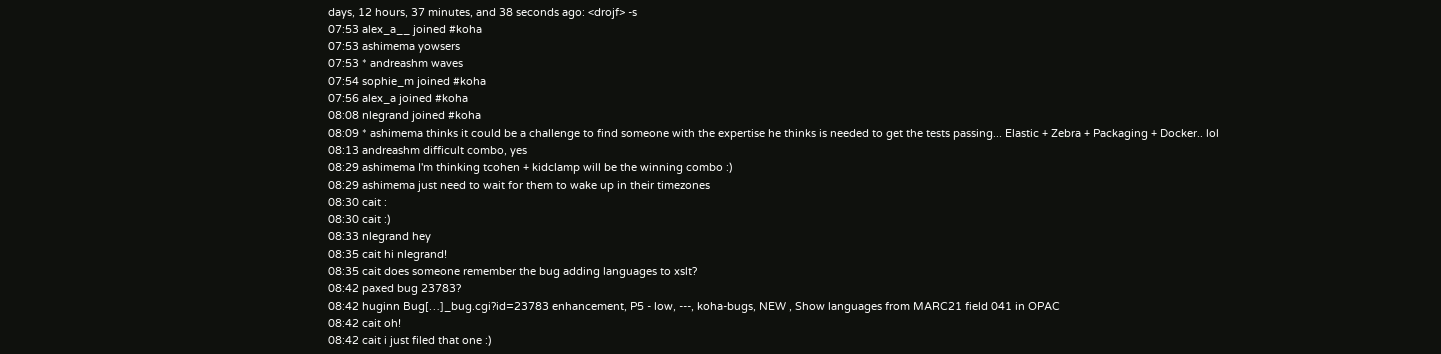days, 12 hours, 37 minutes, and 38 seconds ago: <drojf> -s
07:53 alex_a__ joined #koha
07:53 ashimema yowsers
07:53 * andreashm waves
07:54 sophie_m joined #koha
07:56 alex_a joined #koha
08:08 nlegrand joined #koha
08:09 * ashimema thinks it could be a challenge to find someone with the expertise he thinks is needed to get the tests passing... Elastic + Zebra + Packaging + Docker.. lol
08:13 andreashm difficult combo, yes
08:29 ashimema I'm thinking tcohen + kidclamp will be the winning combo :)
08:29 ashimema just need to wait for them to wake up in their timezones
08:30 cait :
08:30 cait :)
08:33 nlegrand hey
08:35 cait hi nlegrand!
08:35 cait does someone remember the bug adding languages to xslt?
08:42 paxed bug 23783?
08:42 huginn Bug[…]_bug.cgi?id=23783 enhancement, P5 - low, ---, koha-bugs, NEW , Show languages from MARC21 field 041 in OPAC
08:42 cait oh!
08:42 cait i just filed that one :)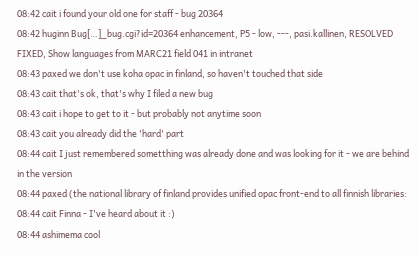08:42 cait i found your old one for staff - bug 20364
08:42 huginn Bug[…]_bug.cgi?id=20364 enhancement, P5 - low, ---, pasi.kallinen, RESOLVED FIXED, Show languages from MARC21 field 041 in intranet
08:43 paxed we don't use koha opac in finland, so haven't touched that side
08:43 cait that's ok, that's why I filed a new bug
08:43 cait i hope to get to it - but probably not anytime soon
08:43 cait you already did the 'hard' part
08:44 cait I just remembered sometthing was already done and was looking for it - we are behind in the version
08:44 paxed (the national library of finland provides unified opac front-end to all finnish libraries:
08:44 cait Finna - I've heard about it :)
08:44 ashimema cool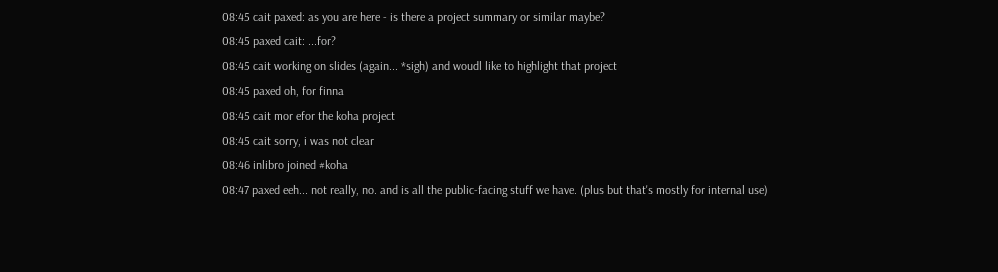08:45 cait paxed: as you are here - is there a project summary or similar maybe?
08:45 paxed cait: ...for?
08:45 cait working on slides (again... *sigh) and woudl like to highlight that project
08:45 paxed oh, for finna
08:45 cait mor efor the koha project
08:45 cait sorry, i was not clear
08:46 inlibro joined #koha
08:47 paxed eeh... not really, no. and is all the public-facing stuff we have. (plus but that's mostly for internal use)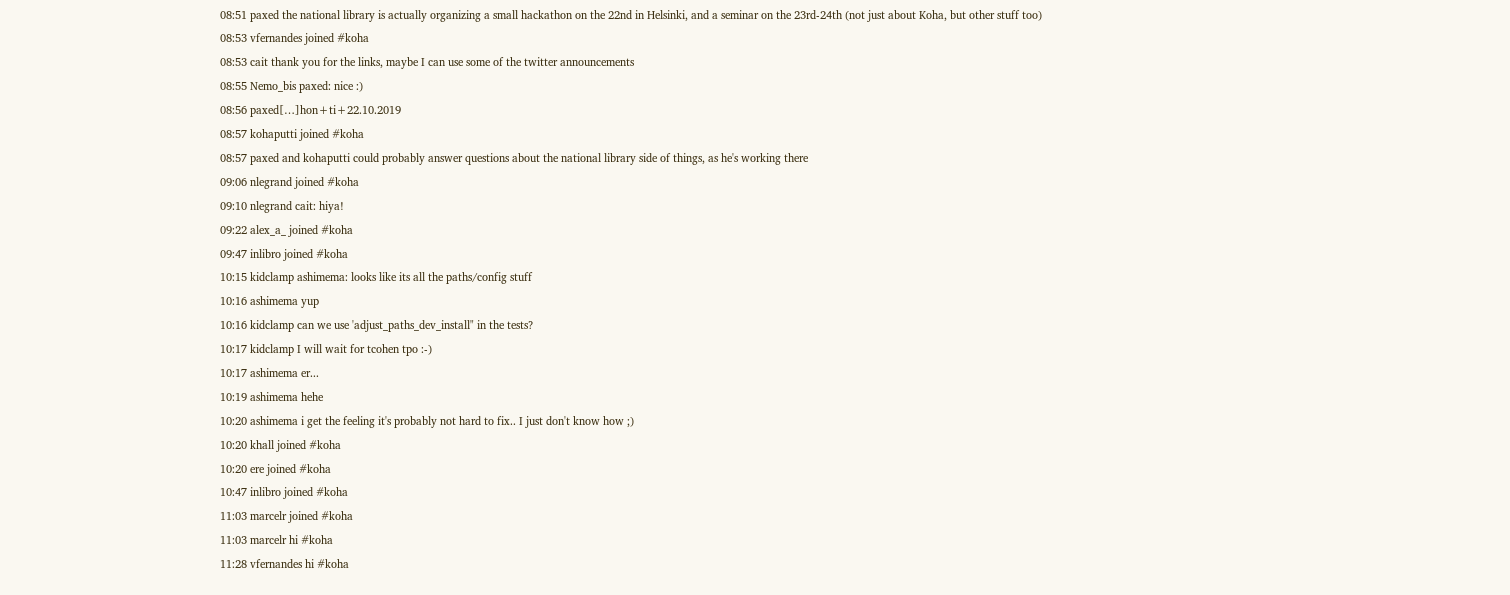08:51 paxed the national library is actually organizing a small hackathon on the 22nd in Helsinki, and a seminar on the 23rd-24th (not just about Koha, but other stuff too)
08:53 vfernandes joined #koha
08:53 cait thank you for the links, maybe I can use some of the twitter announcements
08:55 Nemo_bis paxed: nice :)
08:56 paxed[…]hon+ti+22.10.2019
08:57 kohaputti joined #koha
08:57 paxed and kohaputti could probably answer questions about the national library side of things, as he's working there
09:06 nlegrand joined #koha
09:10 nlegrand cait: hiya!
09:22 alex_a_ joined #koha
09:47 inlibro joined #koha
10:15 kidclamp ashimema: looks like its all the paths/config stuff
10:16 ashimema yup
10:16 kidclamp can we use 'adjust_paths_dev_install" in the tests?
10:17 kidclamp I will wait for tcohen tpo :-)
10:17 ashimema er...
10:19 ashimema hehe
10:20 ashimema i get the feeling it's probably not hard to fix.. I just don't know how ;)
10:20 khall joined #koha
10:20 ere joined #koha
10:47 inlibro joined #koha
11:03 marcelr joined #koha
11:03 marcelr hi #koha
11:28 vfernandes hi #koha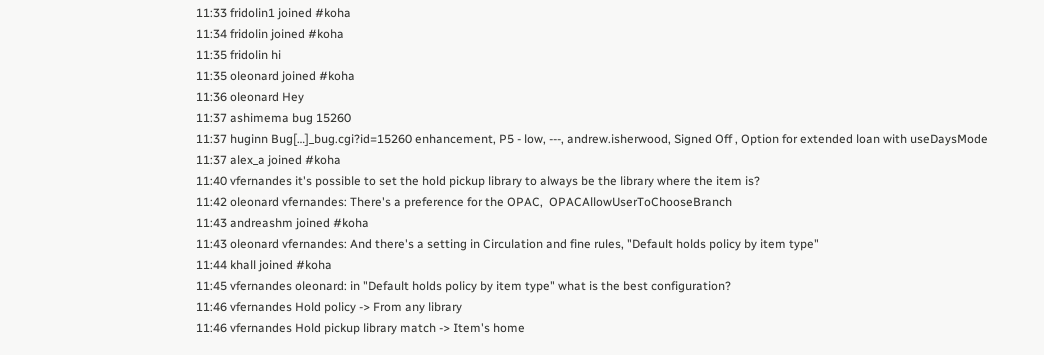11:33 fridolin1 joined #koha
11:34 fridolin joined #koha
11:35 fridolin hi
11:35 oleonard joined #koha
11:36 oleonard Hey
11:37 ashimema bug 15260
11:37 huginn Bug[…]_bug.cgi?id=15260 enhancement, P5 - low, ---, andrew.isherwood, Signed Off , Option for extended loan with useDaysMode
11:37 alex_a joined #koha
11:40 vfernandes it's possible to set the hold pickup library to always be the library where the item is?
11:42 oleonard vfernandes: There's a preference for the OPAC,  OPACAllowUserToChooseBranch
11:43 andreashm joined #koha
11:43 oleonard vfernandes: And there's a setting in Circulation and fine rules, "Default holds policy by item type"
11:44 khall joined #koha
11:45 vfernandes oleonard: in "Default holds policy by item type" what is the best configuration?
11:46 vfernandes Hold policy -> From any library
11:46 vfernandes Hold pickup library match -> Item's home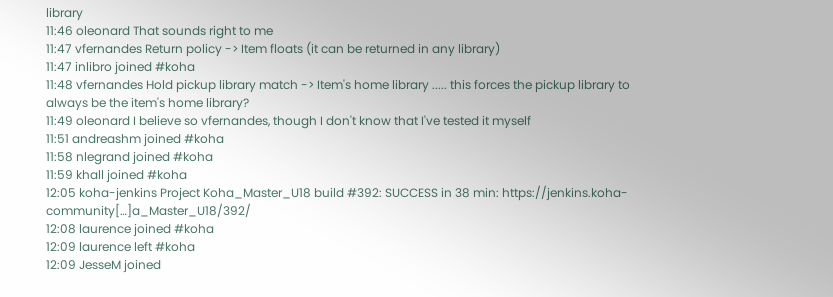library
11:46 oleonard That sounds right to me
11:47 vfernandes Return policy -> Item floats (it can be returned in any library)
11:47 inlibro joined #koha
11:48 vfernandes Hold pickup library match -> Item's home library ..... this forces the pickup library to always be the item's home library?
11:49 oleonard I believe so vfernandes, though I don't know that I've tested it myself
11:51 andreashm joined #koha
11:58 nlegrand joined #koha
11:59 khall joined #koha
12:05 koha-jenkins Project Koha_Master_U18 build #392: SUCCESS in 38 min: https://jenkins.koha-community[…]a_Master_U18/392/
12:08 laurence joined #koha
12:09 laurence left #koha
12:09 JesseM joined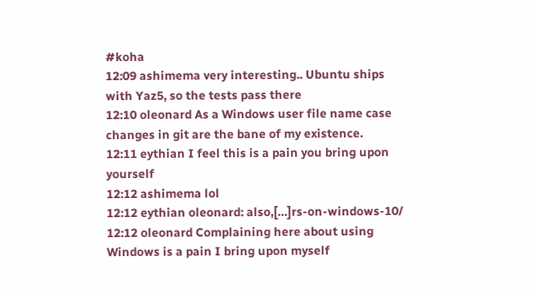#koha
12:09 ashimema very interesting.. Ubuntu ships with Yaz5, so the tests pass there
12:10 oleonard As a Windows user file name case changes in git are the bane of my existence.
12:11 eythian I feel this is a pain you bring upon yourself
12:12 ashimema lol
12:12 eythian oleonard: also,[…]rs-on-windows-10/
12:12 oleonard Complaining here about using Windows is a pain I bring upon myself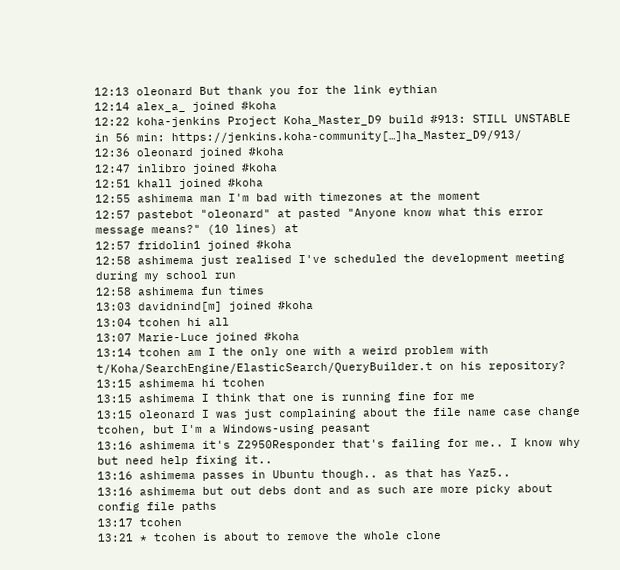12:13 oleonard But thank you for the link eythian
12:14 alex_a_ joined #koha
12:22 koha-jenkins Project Koha_Master_D9 build #913: STILL UNSTABLE in 56 min: https://jenkins.koha-community[…]ha_Master_D9/913/
12:36 oleonard joined #koha
12:47 inlibro joined #koha
12:51 khall joined #koha
12:55 ashimema man I'm bad with timezones at the moment
12:57 pastebot "oleonard" at pasted "Anyone know what this error message means?" (10 lines) at
12:57 fridolin1 joined #koha
12:58 ashimema just realised I've scheduled the development meeting during my school run
12:58 ashimema fun times
13:03 davidnind[m] joined #koha
13:04 tcohen hi all
13:07 Marie-Luce joined #koha
13:14 tcohen am I the only one with a weird problem with t/Koha/SearchEngine/ElasticSearch/QueryBuilder.t on his repository?
13:15 ashimema hi tcohen
13:15 ashimema I think that one is running fine for me
13:15 oleonard I was just complaining about the file name case change tcohen, but I'm a Windows-using peasant
13:16 ashimema it's Z2950Responder that's failing for me.. I know why but need help fixing it..
13:16 ashimema passes in Ubuntu though.. as that has Yaz5..
13:16 ashimema but out debs dont and as such are more picky about config file paths
13:17 tcohen
13:21 * tcohen is about to remove the whole clone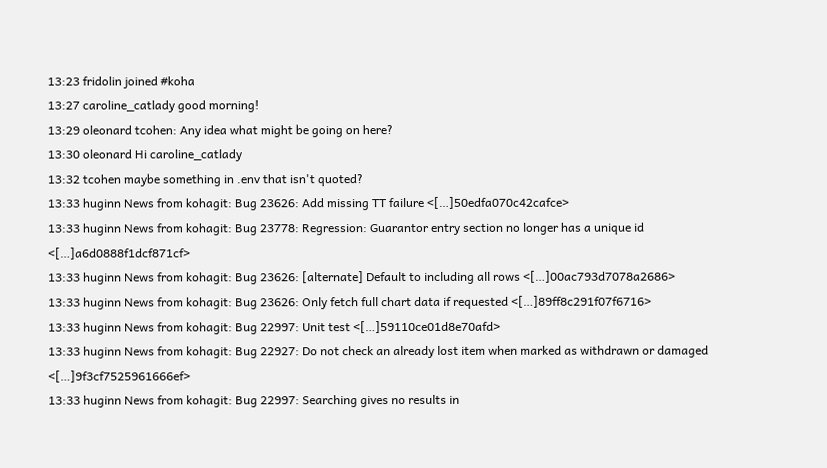13:23 fridolin joined #koha
13:27 caroline_catlady good morning!
13:29 oleonard tcohen: Any idea what might be going on here?
13:30 oleonard Hi caroline_catlady
13:32 tcohen maybe something in .env that isn't quoted?
13:33 huginn News from kohagit: Bug 23626: Add missing TT failure <[…]50edfa070c42cafce>
13:33 huginn News from kohagit: Bug 23778: Regression: Guarantor entry section no longer has a unique id <[…]a6d0888f1dcf871cf>
13:33 huginn News from kohagit: Bug 23626: [alternate] Default to including all rows <[…]00ac793d7078a2686>
13:33 huginn News from kohagit: Bug 23626: Only fetch full chart data if requested <[…]89ff8c291f07f6716>
13:33 huginn News from kohagit: Bug 22997: Unit test <[…]59110ce01d8e70afd>
13:33 huginn News from kohagit: Bug 22927: Do not check an already lost item when marked as withdrawn or damaged <[…]9f3cf7525961666ef>
13:33 huginn News from kohagit: Bug 22997: Searching gives no results in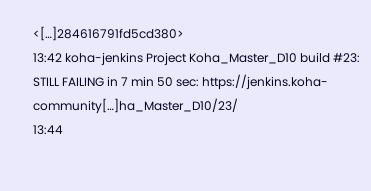<[…]284616791fd5cd380>
13:42 koha-jenkins Project Koha_Master_D10 build #23: STILL FAILING in 7 min 50 sec: https://jenkins.koha-community[…]ha_Master_D10/23/
13:44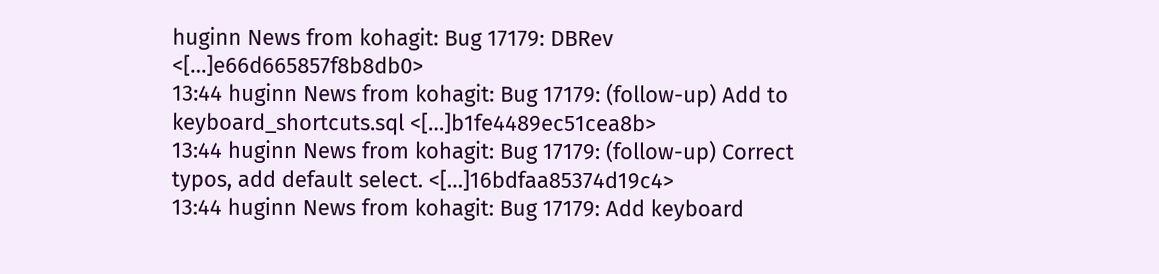huginn News from kohagit: Bug 17179: DBRev <[…]e66d665857f8b8db0>
13:44 huginn News from kohagit: Bug 17179: (follow-up) Add to keyboard_shortcuts.sql <[…]b1fe4489ec51cea8b>
13:44 huginn News from kohagit: Bug 17179: (follow-up) Correct typos, add default select. <[…]16bdfaa85374d19c4>
13:44 huginn News from kohagit: Bug 17179: Add keyboard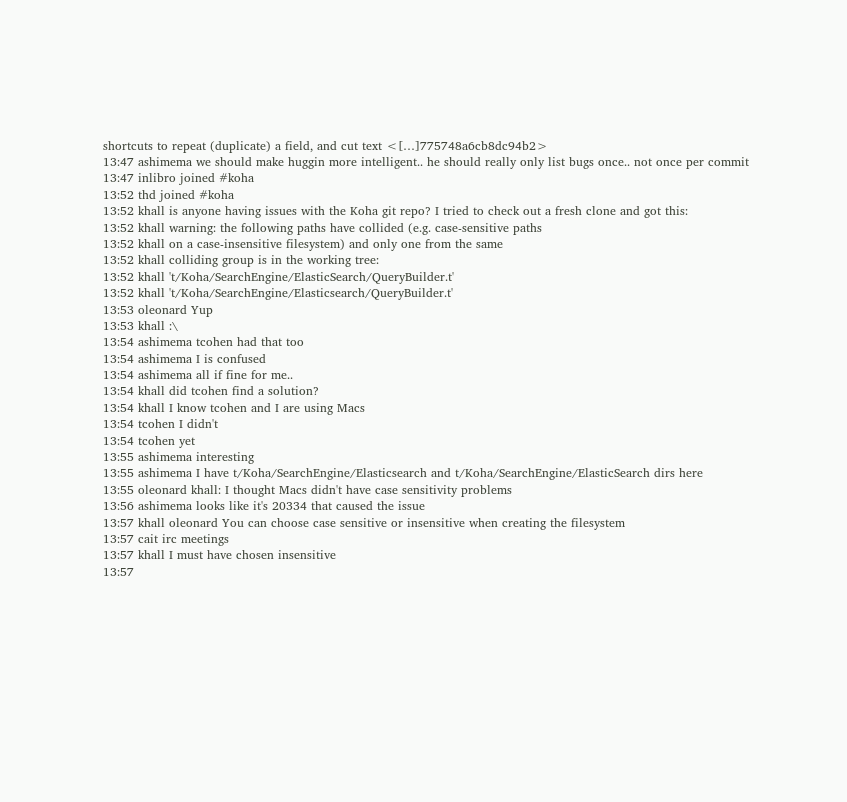shortcuts to repeat (duplicate) a field, and cut text <[…]775748a6cb8dc94b2>
13:47 ashimema we should make huggin more intelligent.. he should really only list bugs once.. not once per commit
13:47 inlibro joined #koha
13:52 thd joined #koha
13:52 khall is anyone having issues with the Koha git repo? I tried to check out a fresh clone and got this:
13:52 khall warning: the following paths have collided (e.g. case-sensitive paths
13:52 khall on a case-insensitive filesystem) and only one from the same
13:52 khall colliding group is in the working tree:
13:52 khall 't/Koha/SearchEngine/ElasticSearch/QueryBuilder.t'
13:52 khall 't/Koha/SearchEngine/Elasticsearch/QueryBuilder.t'
13:53 oleonard Yup
13:53 khall :\
13:54 ashimema tcohen had that too
13:54 ashimema I is confused
13:54 ashimema all if fine for me..
13:54 khall did tcohen find a solution?
13:54 khall I know tcohen and I are using Macs
13:54 tcohen I didn't
13:54 tcohen yet
13:55 ashimema interesting
13:55 ashimema I have t/Koha/SearchEngine/Elasticsearch and t/Koha/SearchEngine/ElasticSearch dirs here
13:55 oleonard khall: I thought Macs didn't have case sensitivity problems
13:56 ashimema looks like it's 20334 that caused the issue
13:57 khall oleonard You can choose case sensitive or insensitive when creating the filesystem
13:57 cait irc meetings
13:57 khall I must have chosen insensitive
13:57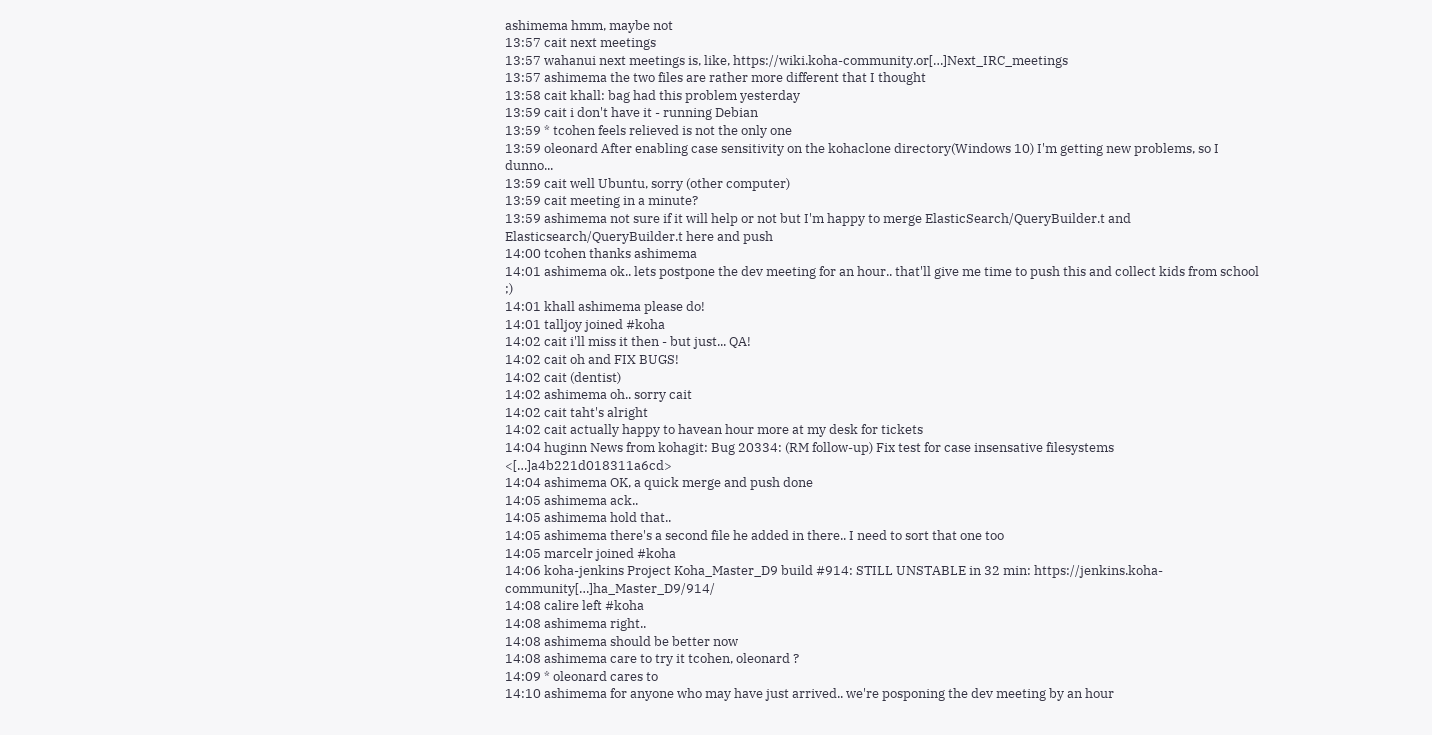ashimema hmm, maybe not
13:57 cait next meetings
13:57 wahanui next meetings is, like, https://wiki.koha-community.or[…]Next_IRC_meetings
13:57 ashimema the two files are rather more different that I thought
13:58 cait khall: bag had this problem yesterday
13:59 cait i don't have it - running Debian
13:59 * tcohen feels relieved is not the only one
13:59 oleonard After enabling case sensitivity on the kohaclone directory(Windows 10) I'm getting new problems, so I dunno...
13:59 cait well Ubuntu, sorry (other computer)
13:59 cait meeting in a minute?
13:59 ashimema not sure if it will help or not but I'm happy to merge ElasticSearch/QueryBuilder.t and Elasticsearch/QueryBuilder.t here and push
14:00 tcohen thanks ashimema
14:01 ashimema ok.. lets postpone the dev meeting for an hour.. that'll give me time to push this and collect kids from school ;)
14:01 khall ashimema please do!
14:01 talljoy joined #koha
14:02 cait i'll miss it then - but just... QA!
14:02 cait oh and FIX BUGS!
14:02 cait (dentist)
14:02 ashimema oh.. sorry cait
14:02 cait taht's alright
14:02 cait actually happy to havean hour more at my desk for tickets
14:04 huginn News from kohagit: Bug 20334: (RM follow-up) Fix test for case insensative filesystems <[…]a4b221d018311a6cd>
14:04 ashimema OK, a quick merge and push done
14:05 ashimema ack..
14:05 ashimema hold that..
14:05 ashimema there's a second file he added in there.. I need to sort that one too
14:05 marcelr joined #koha
14:06 koha-jenkins Project Koha_Master_D9 build #914: STILL UNSTABLE in 32 min: https://jenkins.koha-community[…]ha_Master_D9/914/
14:08 calire left #koha
14:08 ashimema right..
14:08 ashimema should be better now
14:08 ashimema care to try it tcohen, oleonard ?
14:09 * oleonard cares to
14:10 ashimema for anyone who may have just arrived.. we're posponing the dev meeting by an hour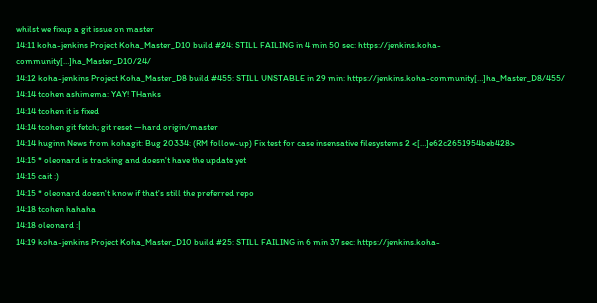whilst we fixup a git issue on master
14:11 koha-jenkins Project Koha_Master_D10 build #24: STILL FAILING in 4 min 50 sec: https://jenkins.koha-community[…]ha_Master_D10/24/
14:12 koha-jenkins Project Koha_Master_D8 build #455: STILL UNSTABLE in 29 min: https://jenkins.koha-community[…]ha_Master_D8/455/
14:14 tcohen ashimema: YAY! THanks
14:14 tcohen it is fixed
14:14 tcohen git fetch; git reset —hard origin/master
14:14 huginn News from kohagit: Bug 20334: (RM follow-up) Fix test for case insensative filesystems 2 <[…]e62c2651954beb428>
14:15 * oleonard is tracking and doesn't have the update yet
14:15 cait :)
14:15 * oleonard doesn't know if that's still the preferred repo
14:18 tcohen hahaha
14:18 oleonard :|
14:19 koha-jenkins Project Koha_Master_D10 build #25: STILL FAILING in 6 min 37 sec: https://jenkins.koha-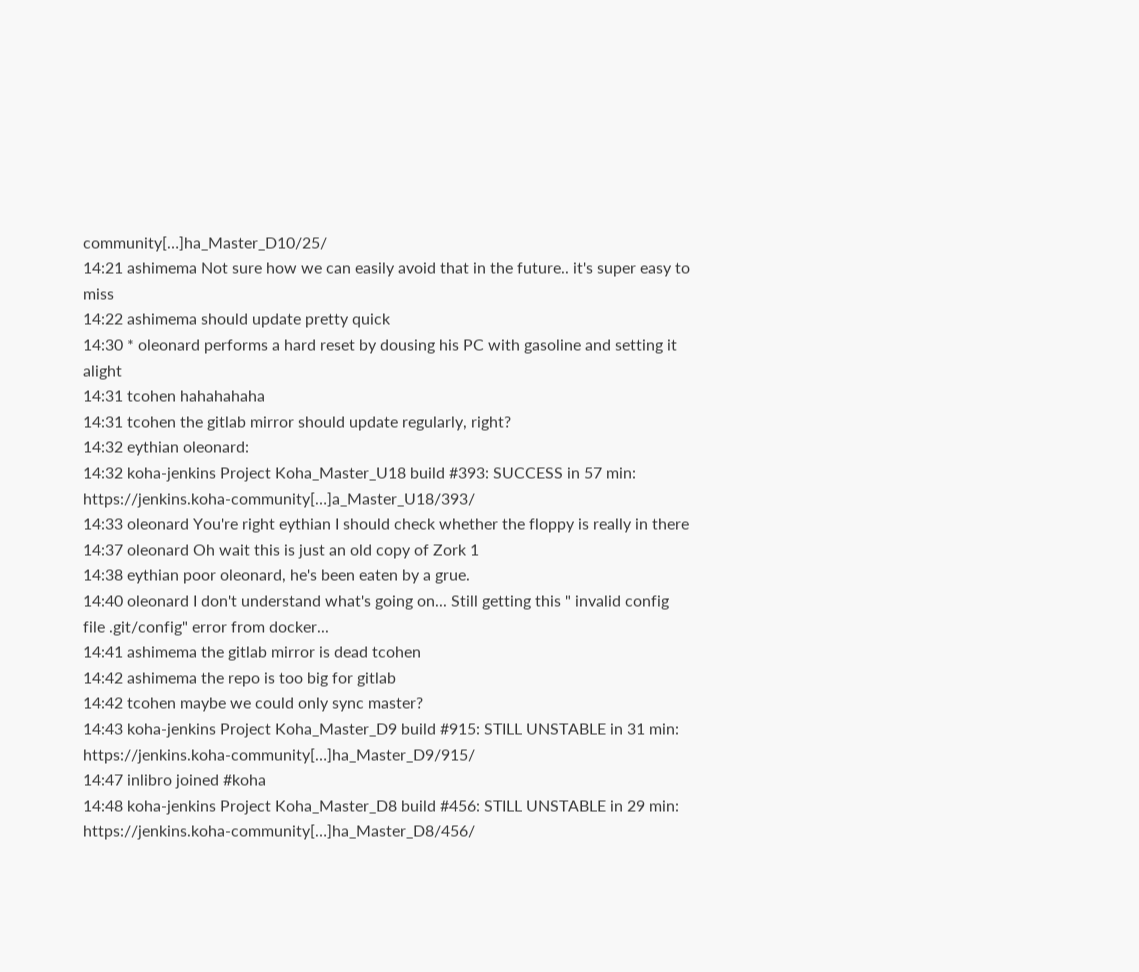community[…]ha_Master_D10/25/
14:21 ashimema Not sure how we can easily avoid that in the future.. it's super easy to miss
14:22 ashimema should update pretty quick
14:30 * oleonard performs a hard reset by dousing his PC with gasoline and setting it alight
14:31 tcohen hahahahaha
14:31 tcohen the gitlab mirror should update regularly, right?
14:32 eythian oleonard:
14:32 koha-jenkins Project Koha_Master_U18 build #393: SUCCESS in 57 min: https://jenkins.koha-community[…]a_Master_U18/393/
14:33 oleonard You're right eythian I should check whether the floppy is really in there
14:37 oleonard Oh wait this is just an old copy of Zork 1
14:38 eythian poor oleonard, he's been eaten by a grue.
14:40 oleonard I don't understand what's going on... Still getting this " invalid config file .git/config" error from docker...
14:41 ashimema the gitlab mirror is dead tcohen
14:42 ashimema the repo is too big for gitlab
14:42 tcohen maybe we could only sync master?
14:43 koha-jenkins Project Koha_Master_D9 build #915: STILL UNSTABLE in 31 min: https://jenkins.koha-community[…]ha_Master_D9/915/
14:47 inlibro joined #koha
14:48 koha-jenkins Project Koha_Master_D8 build #456: STILL UNSTABLE in 29 min: https://jenkins.koha-community[…]ha_Master_D8/456/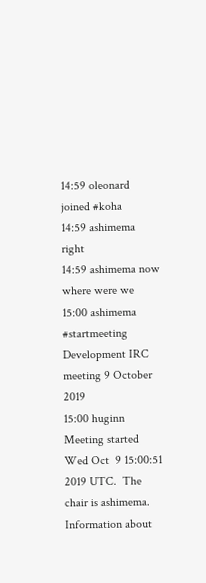14:59 oleonard joined #koha
14:59 ashimema right
14:59 ashimema now where were we
15:00 ashimema #startmeeting Development IRC meeting 9 October 2019
15:00 huginn Meeting started Wed Oct  9 15:00:51 2019 UTC.  The chair is ashimema. Information about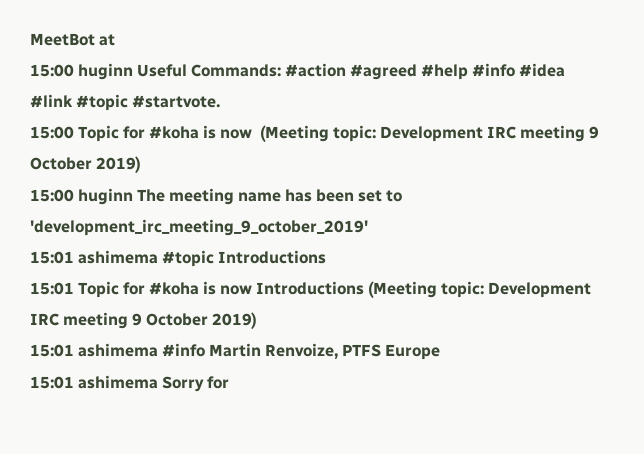MeetBot at
15:00 huginn Useful Commands: #action #agreed #help #info #idea #link #topic #startvote.
15:00 Topic for #koha is now  (Meeting topic: Development IRC meeting 9 October 2019)
15:00 huginn The meeting name has been set to 'development_irc_meeting_9_october_2019'
15:01 ashimema #topic Introductions
15:01 Topic for #koha is now Introductions (Meeting topic: Development IRC meeting 9 October 2019)
15:01 ashimema #info Martin Renvoize, PTFS Europe
15:01 ashimema Sorry for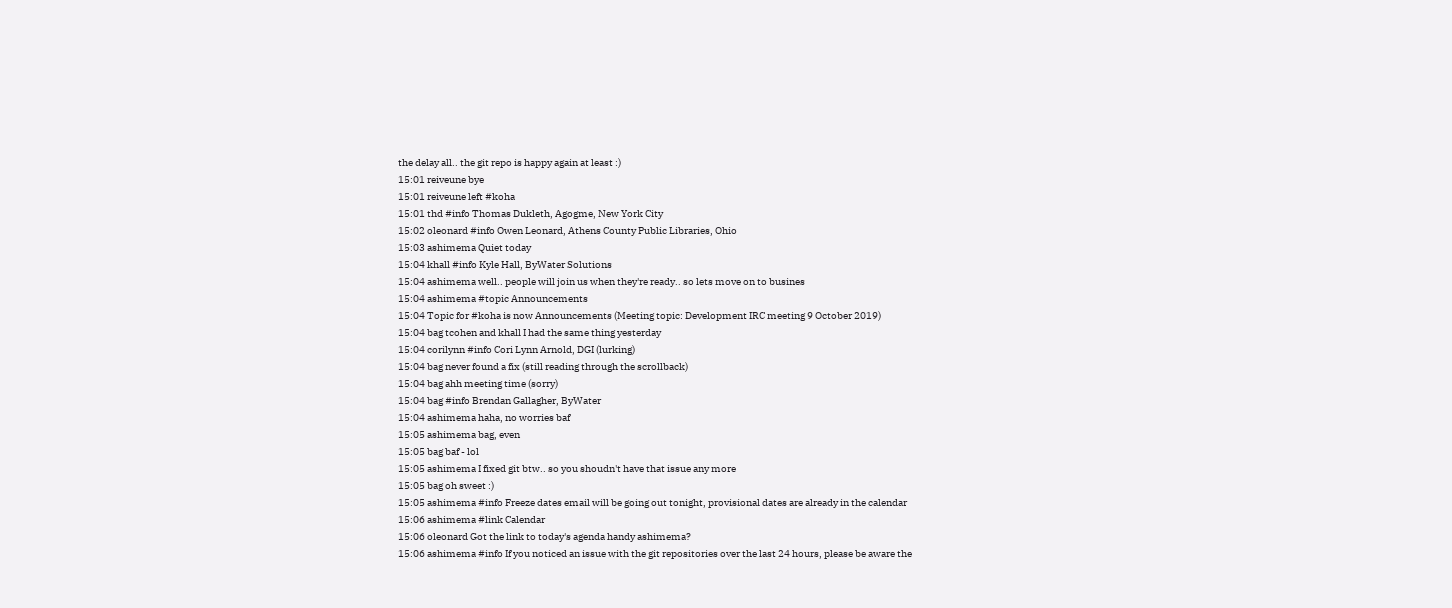the delay all.. the git repo is happy again at least :)
15:01 reiveune bye
15:01 reiveune left #koha
15:01 thd #info Thomas Dukleth, Agogme, New York City
15:02 oleonard #info Owen Leonard, Athens County Public Libraries, Ohio
15:03 ashimema Quiet today
15:04 khall #info Kyle Hall, ByWater Solutions
15:04 ashimema well.. people will join us when they're ready.. so lets move on to busines
15:04 ashimema #topic Announcements
15:04 Topic for #koha is now Announcements (Meeting topic: Development IRC meeting 9 October 2019)
15:04 bag tcohen and khall I had the same thing yesterday
15:04 corilynn #info Cori Lynn Arnold, DGI (lurking)
15:04 bag never found a fix (still reading through the scrollback)
15:04 bag ahh meeting time (sorry)
15:04 bag #info Brendan Gallagher, ByWater
15:04 ashimema haha, no worries baf
15:05 ashimema bag, even
15:05 bag baf - lol
15:05 ashimema I fixed git btw.. so you shoudn't have that issue any more
15:05 bag oh sweet :)
15:05 ashimema #info Freeze dates email will be going out tonight, provisional dates are already in the calendar
15:06 ashimema #link Calendar
15:06 oleonard Got the link to today's agenda handy ashimema?
15:06 ashimema #info If you noticed an issue with the git repositories over the last 24 hours, please be aware the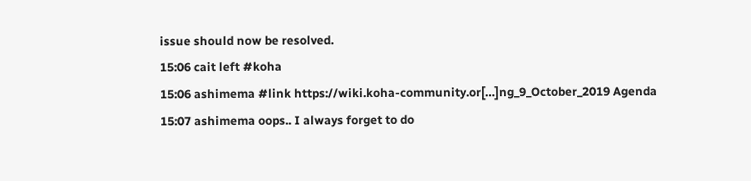issue should now be resolved.
15:06 cait left #koha
15:06 ashimema #link https://wiki.koha-community.or[…]ng_9_October_2019 Agenda
15:07 ashimema oops.. I always forget to do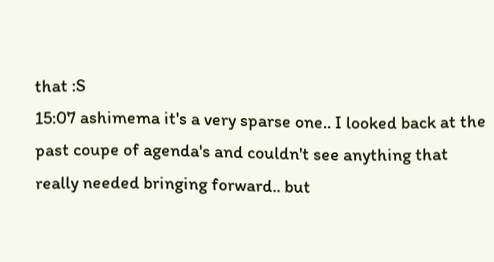that :S
15:07 ashimema it's a very sparse one.. I looked back at the past coupe of agenda's and couldn't see anything that really needed bringing forward.. but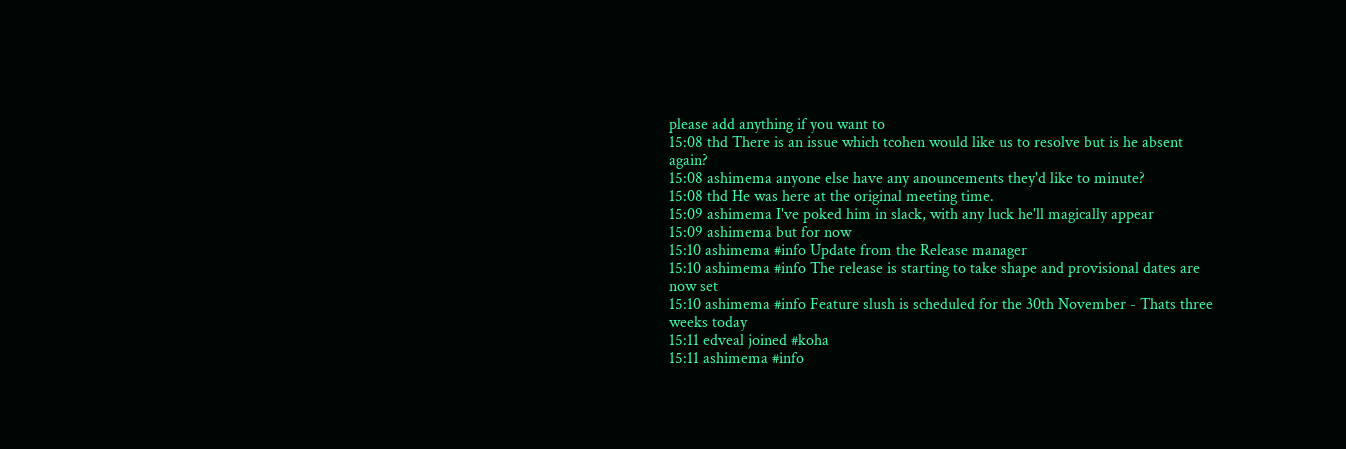please add anything if you want to
15:08 thd There is an issue which tcohen would like us to resolve but is he absent again?
15:08 ashimema anyone else have any anouncements they'd like to minute?
15:08 thd He was here at the original meeting time.
15:09 ashimema I've poked him in slack, with any luck he'll magically appear
15:09 ashimema but for now
15:10 ashimema #info Update from the Release manager
15:10 ashimema #info The release is starting to take shape and provisional dates are now set
15:10 ashimema #info Feature slush is scheduled for the 30th November - Thats three weeks today
15:11 edveal joined #koha
15:11 ashimema #info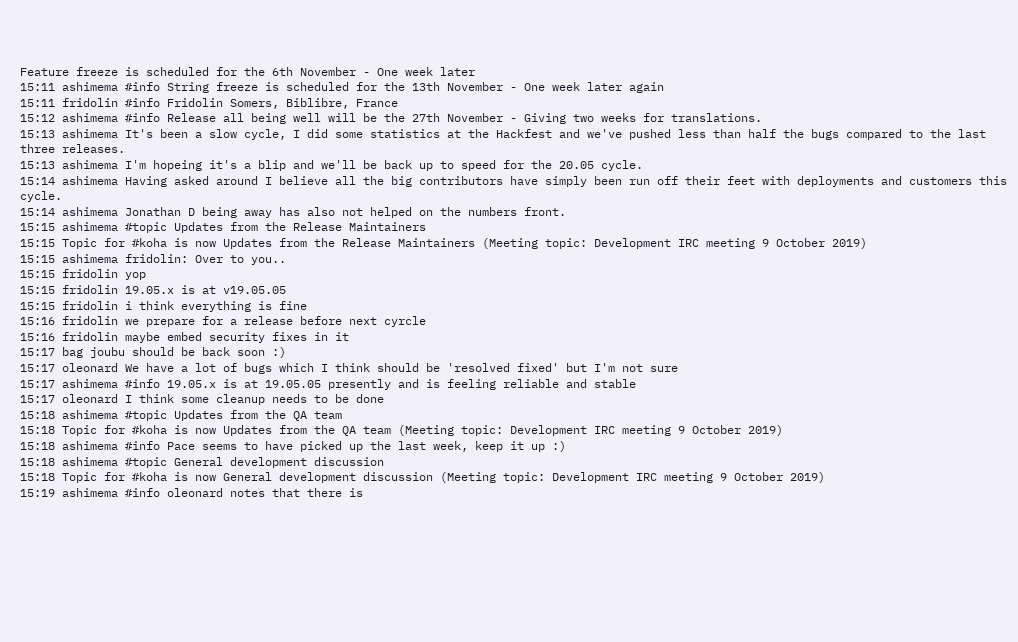Feature freeze is scheduled for the 6th November - One week later
15:11 ashimema #info String freeze is scheduled for the 13th November - One week later again
15:11 fridolin #info Fridolin Somers, Biblibre, France
15:12 ashimema #info Release all being well will be the 27th November - Giving two weeks for translations.
15:13 ashimema It's been a slow cycle, I did some statistics at the Hackfest and we've pushed less than half the bugs compared to the last three releases.
15:13 ashimema I'm hopeing it's a blip and we'll be back up to speed for the 20.05 cycle.
15:14 ashimema Having asked around I believe all the big contributors have simply been run off their feet with deployments and customers this cycle.
15:14 ashimema Jonathan D being away has also not helped on the numbers front.
15:15 ashimema #topic Updates from the Release Maintainers
15:15 Topic for #koha is now Updates from the Release Maintainers (Meeting topic: Development IRC meeting 9 October 2019)
15:15 ashimema fridolin: Over to you..
15:15 fridolin yop
15:15 fridolin 19.05.x is at v19.05.05
15:15 fridolin i think everything is fine
15:16 fridolin we prepare for a release before next cyrcle
15:16 fridolin maybe embed security fixes in it
15:17 bag joubu should be back soon :)
15:17 oleonard We have a lot of bugs which I think should be 'resolved fixed' but I'm not sure
15:17 ashimema #info 19.05.x is at 19.05.05 presently and is feeling reliable and stable
15:17 oleonard I think some cleanup needs to be done
15:18 ashimema #topic Updates from the QA team
15:18 Topic for #koha is now Updates from the QA team (Meeting topic: Development IRC meeting 9 October 2019)
15:18 ashimema #info Pace seems to have picked up the last week, keep it up :)
15:18 ashimema #topic General development discussion
15:18 Topic for #koha is now General development discussion (Meeting topic: Development IRC meeting 9 October 2019)
15:19 ashimema #info oleonard notes that there is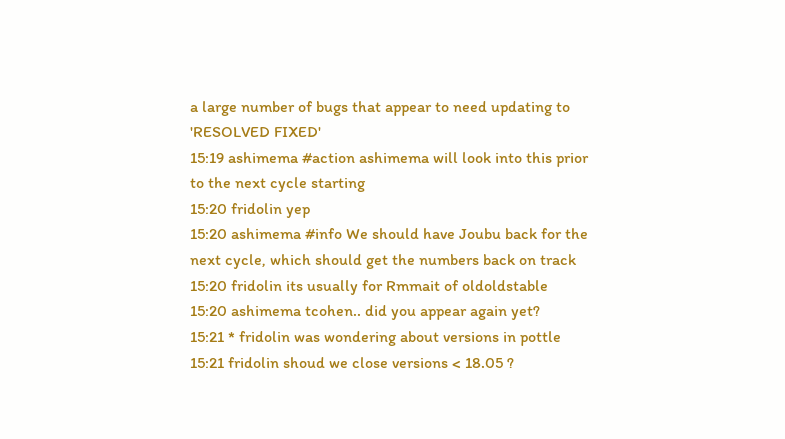a large number of bugs that appear to need updating to 'RESOLVED FIXED'
15:19 ashimema #action ashimema will look into this prior to the next cycle starting
15:20 fridolin yep
15:20 ashimema #info We should have Joubu back for the next cycle, which should get the numbers back on track
15:20 fridolin its usually for Rmmait of oldoldstable
15:20 ashimema tcohen.. did you appear again yet?
15:21 * fridolin was wondering about versions in pottle
15:21 fridolin shoud we close versions < 18.05 ?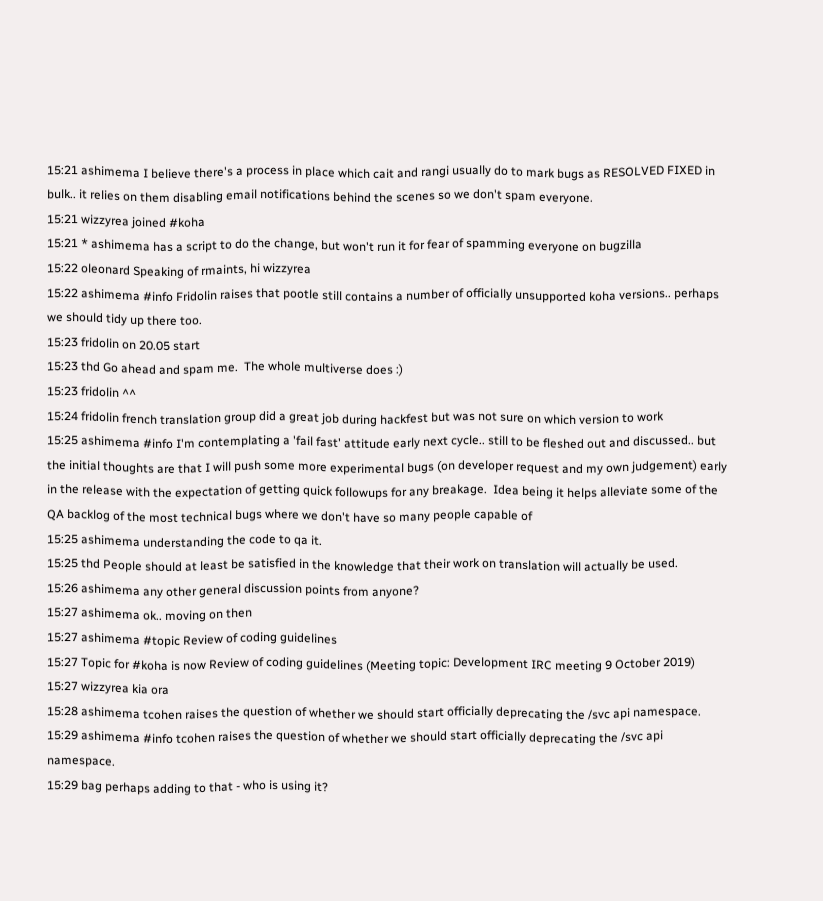15:21 ashimema I believe there's a process in place which cait and rangi usually do to mark bugs as RESOLVED FIXED in bulk.. it relies on them disabling email notifications behind the scenes so we don't spam everyone.
15:21 wizzyrea joined #koha
15:21 * ashimema has a script to do the change, but won't run it for fear of spamming everyone on bugzilla
15:22 oleonard Speaking of rmaints, hi wizzyrea
15:22 ashimema #info Fridolin raises that pootle still contains a number of officially unsupported koha versions.. perhaps we should tidy up there too.
15:23 fridolin on 20.05 start
15:23 thd Go ahead and spam me.  The whole multiverse does :)
15:23 fridolin ^^
15:24 fridolin french translation group did a great job during hackfest but was not sure on which version to work
15:25 ashimema #info I'm contemplating a 'fail fast' attitude early next cycle.. still to be fleshed out and discussed.. but the initial thoughts are that I will push some more experimental bugs (on developer request and my own judgement) early in the release with the expectation of getting quick followups for any breakage.  Idea being it helps alleviate some of the QA backlog of the most technical bugs where we don't have so many people capable of
15:25 ashimema understanding the code to qa it.
15:25 thd People should at least be satisfied in the knowledge that their work on translation will actually be used.
15:26 ashimema any other general discussion points from anyone?
15:27 ashimema ok.. moving on then
15:27 ashimema #topic Review of coding guidelines
15:27 Topic for #koha is now Review of coding guidelines (Meeting topic: Development IRC meeting 9 October 2019)
15:27 wizzyrea kia ora
15:28 ashimema tcohen raises the question of whether we should start officially deprecating the /svc api namespace.
15:29 ashimema #info tcohen raises the question of whether we should start officially deprecating the /svc api namespace.
15:29 bag perhaps adding to that - who is using it?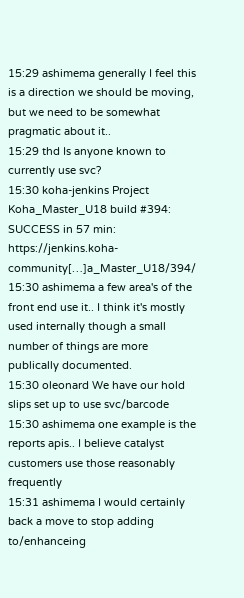15:29 ashimema generally I feel this is a direction we should be moving, but we need to be somewhat pragmatic about it..
15:29 thd Is anyone known to currently use svc?
15:30 koha-jenkins Project Koha_Master_U18 build #394: SUCCESS in 57 min: https://jenkins.koha-community[…]a_Master_U18/394/
15:30 ashimema a few area's of the front end use it.. I think it's mostly used internally though a small number of things are more publically documented.
15:30 oleonard We have our hold slips set up to use svc/barcode
15:30 ashimema one example is the reports apis.. I believe catalyst customers use those reasonably frequently
15:31 ashimema I would certainly back a move to stop adding to/enhanceing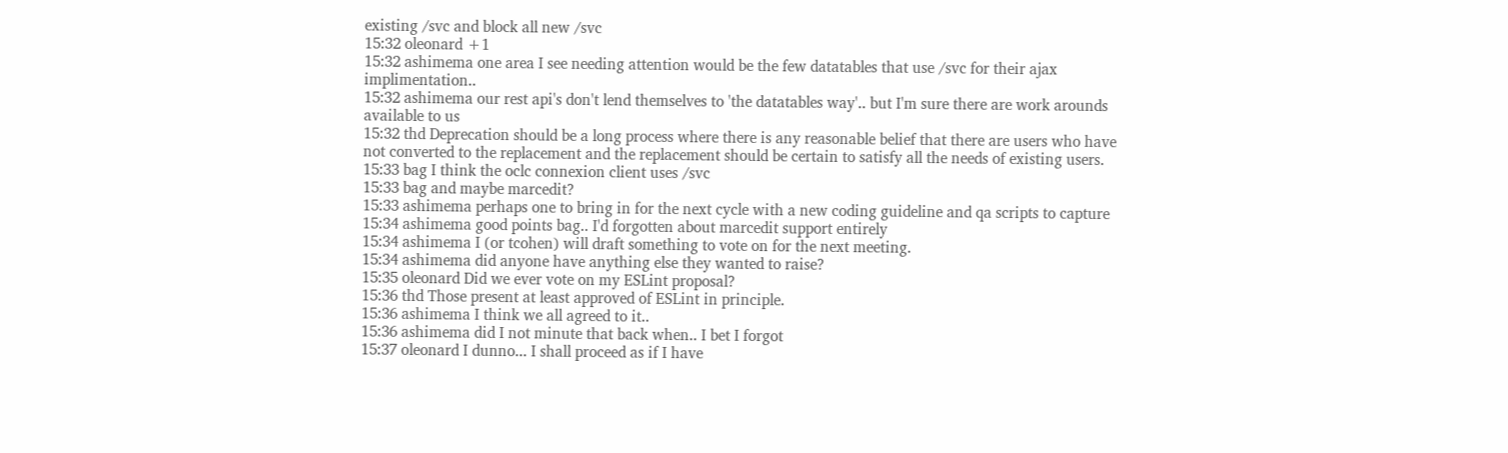existing /svc and block all new /svc
15:32 oleonard +1
15:32 ashimema one area I see needing attention would be the few datatables that use /svc for their ajax implimentation..
15:32 ashimema our rest api's don't lend themselves to 'the datatables way'.. but I'm sure there are work arounds available to us
15:32 thd Deprecation should be a long process where there is any reasonable belief that there are users who have not converted to the replacement and the replacement should be certain to satisfy all the needs of existing users.
15:33 bag I think the oclc connexion client uses /svc
15:33 bag and maybe marcedit?
15:33 ashimema perhaps one to bring in for the next cycle with a new coding guideline and qa scripts to capture
15:34 ashimema good points bag.. I'd forgotten about marcedit support entirely
15:34 ashimema I (or tcohen) will draft something to vote on for the next meeting.
15:34 ashimema did anyone have anything else they wanted to raise?
15:35 oleonard Did we ever vote on my ESLint proposal?
15:36 thd Those present at least approved of ESLint in principle.
15:36 ashimema I think we all agreed to it..
15:36 ashimema did I not minute that back when.. I bet I forgot
15:37 oleonard I dunno... I shall proceed as if I have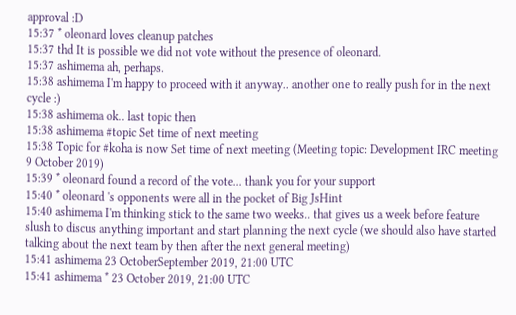approval :D
15:37 * oleonard loves cleanup patches
15:37 thd It is possible we did not vote without the presence of oleonard.
15:37 ashimema ah, perhaps.
15:38 ashimema I'm happy to proceed with it anyway.. another one to really push for in the next cycle :)
15:38 ashimema ok.. last topic then
15:38 ashimema #topic Set time of next meeting
15:38 Topic for #koha is now Set time of next meeting (Meeting topic: Development IRC meeting 9 October 2019)
15:39 * oleonard found a record of the vote... thank you for your support
15:40 * oleonard 's opponents were all in the pocket of Big JsHint
15:40 ashimema I'm thinking stick to the same two weeks.. that gives us a week before feature slush to discus anything important and start planning the next cycle (we should also have started talking about the next team by then after the next general meeting)
15:41 ashimema 23 OctoberSeptember 2019, 21:00 UTC
15:41 ashimema * 23 October 2019, 21:00 UTC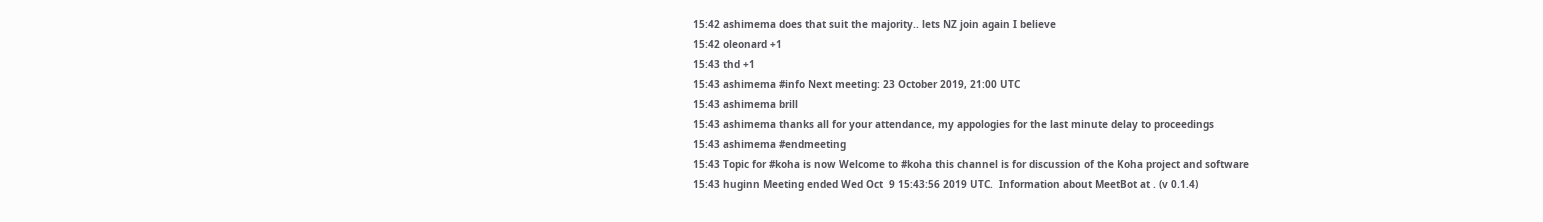15:42 ashimema does that suit the majority.. lets NZ join again I believe
15:42 oleonard +1
15:43 thd +1
15:43 ashimema #info Next meeting: 23 October 2019, 21:00 UTC
15:43 ashimema brill
15:43 ashimema thanks all for your attendance, my appologies for the last minute delay to proceedings
15:43 ashimema #endmeeting
15:43 Topic for #koha is now Welcome to #koha this channel is for discussion of the Koha project and software
15:43 huginn Meeting ended Wed Oct  9 15:43:56 2019 UTC.  Information about MeetBot at . (v 0.1.4)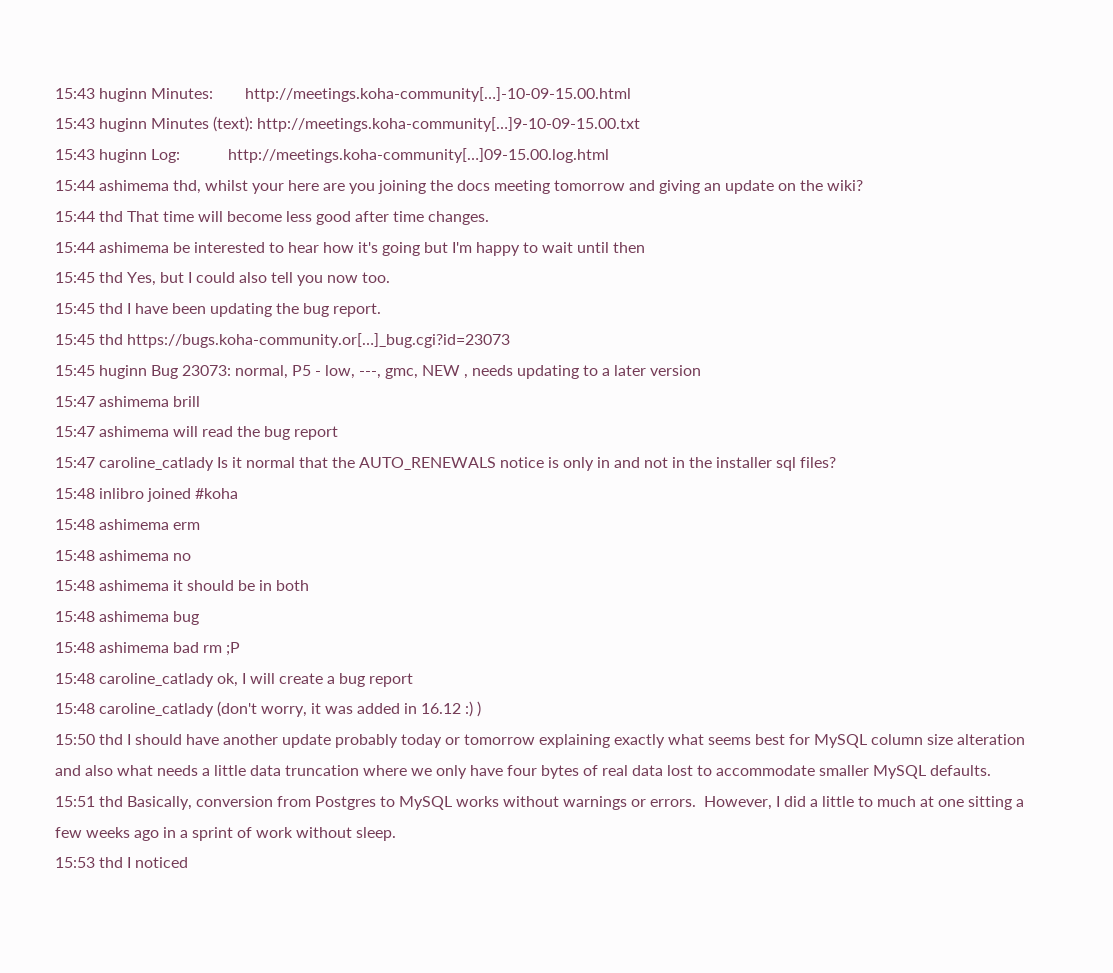15:43 huginn Minutes:        http://meetings.koha-community[…]-10-09-15.00.html
15:43 huginn Minutes (text): http://meetings.koha-community[…]9-10-09-15.00.txt
15:43 huginn Log:            http://meetings.koha-community[…]09-15.00.log.html
15:44 ashimema thd, whilst your here are you joining the docs meeting tomorrow and giving an update on the wiki?
15:44 thd That time will become less good after time changes.
15:44 ashimema be interested to hear how it's going but I'm happy to wait until then
15:45 thd Yes, but I could also tell you now too.
15:45 thd I have been updating the bug report.
15:45 thd https://bugs.koha-community.or[…]_bug.cgi?id=23073
15:45 huginn Bug 23073: normal, P5 - low, ---, gmc, NEW , needs updating to a later version
15:47 ashimema brill
15:47 ashimema will read the bug report
15:47 caroline_catlady Is it normal that the AUTO_RENEWALS notice is only in and not in the installer sql files?
15:48 inlibro joined #koha
15:48 ashimema erm
15:48 ashimema no
15:48 ashimema it should be in both
15:48 ashimema bug
15:48 ashimema bad rm ;P
15:48 caroline_catlady ok, I will create a bug report
15:48 caroline_catlady (don't worry, it was added in 16.12 :) )
15:50 thd I should have another update probably today or tomorrow explaining exactly what seems best for MySQL column size alteration and also what needs a little data truncation where we only have four bytes of real data lost to accommodate smaller MySQL defaults.
15:51 thd Basically, conversion from Postgres to MySQL works without warnings or errors.  However, I did a little to much at one sitting a few weeks ago in a sprint of work without sleep.
15:53 thd I noticed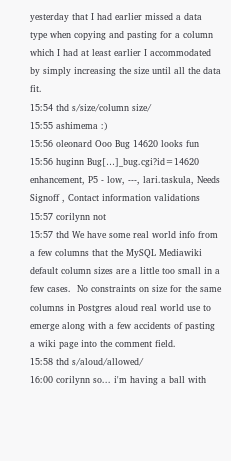yesterday that I had earlier missed a data type when copying and pasting for a column which I had at least earlier I accommodated by simply increasing the size until all the data fit.
15:54 thd s/size/column size/
15:55 ashimema :)
15:56 oleonard Ooo Bug 14620 looks fun
15:56 huginn Bug[…]_bug.cgi?id=14620 enhancement, P5 - low, ---, lari.taskula, Needs Signoff , Contact information validations
15:57 corilynn not
15:57 thd We have some real world info from a few columns that the MySQL Mediawiki default column sizes are a little too small in a few cases.  No constraints on size for the same columns in Postgres aloud real world use to emerge along with a few accidents of pasting a wiki page into the comment field.
15:58 thd s/aloud/allowed/
16:00 corilynn so... i'm having a ball with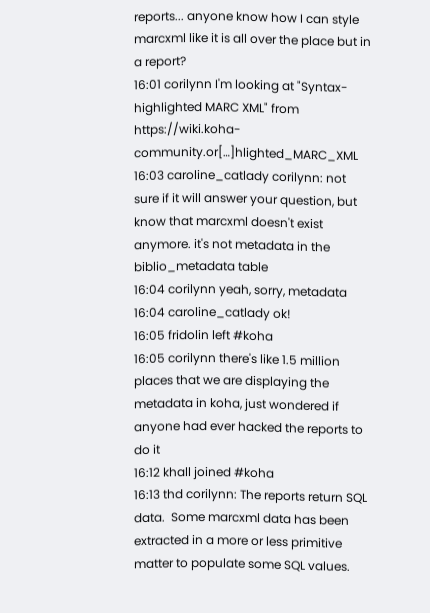reports... anyone know how I can style marcxml like it is all over the place but in a report?
16:01 corilynn I'm looking at "Syntax-highlighted MARC XML" from https://wiki.koha-community.or[…]hlighted_MARC_XML
16:03 caroline_catlady corilynn: not sure if it will answer your question, but know that marcxml doesn't exist anymore. it's not metadata in the biblio_metadata table
16:04 corilynn yeah, sorry, metadata
16:04 caroline_catlady ok!
16:05 fridolin left #koha
16:05 corilynn there's like 1.5 million places that we are displaying the metadata in koha, just wondered if anyone had ever hacked the reports to do it
16:12 khall joined #koha
16:13 thd corilynn: The reports return SQL data.  Some marcxml data has been extracted in a more or less primitive matter to populate some SQL values.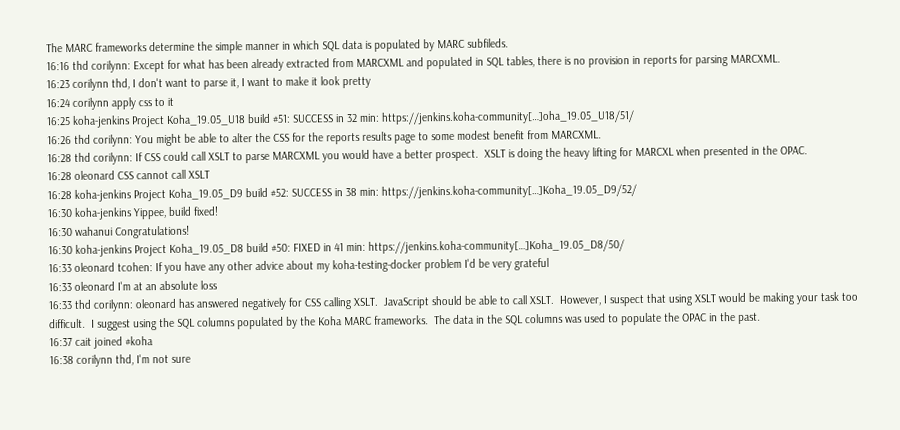The MARC frameworks determine the simple manner in which SQL data is populated by MARC subfileds.
16:16 thd corilynn: Except for what has been already extracted from MARCXML and populated in SQL tables, there is no provision in reports for parsing MARCXML.
16:23 corilynn thd, I don't want to parse it, I want to make it look pretty
16:24 corilynn apply css to it
16:25 koha-jenkins Project Koha_19.05_U18 build #51: SUCCESS in 32 min: https://jenkins.koha-community[…]oha_19.05_U18/51/
16:26 thd corilynn: You might be able to alter the CSS for the reports results page to some modest benefit from MARCXML.
16:28 thd corilynn: If CSS could call XSLT to parse MARCXML you would have a better prospect.  XSLT is doing the heavy lifting for MARCXL when presented in the OPAC.
16:28 oleonard CSS cannot call XSLT
16:28 koha-jenkins Project Koha_19.05_D9 build #52: SUCCESS in 38 min: https://jenkins.koha-community[…]Koha_19.05_D9/52/
16:30 koha-jenkins Yippee, build fixed!
16:30 wahanui Congratulations!
16:30 koha-jenkins Project Koha_19.05_D8 build #50: FIXED in 41 min: https://jenkins.koha-community[…]Koha_19.05_D8/50/
16:33 oleonard tcohen: If you have any other advice about my koha-testing-docker problem I'd be very grateful
16:33 oleonard I'm at an absolute loss
16:33 thd corilynn: oleonard has answered negatively for CSS calling XSLT.  JavaScript should be able to call XSLT.  However, I suspect that using XSLT would be making your task too difficult.  I suggest using the SQL columns populated by the Koha MARC frameworks.  The data in the SQL columns was used to populate the OPAC in the past.
16:37 cait joined #koha
16:38 corilynn thd, I'm not sure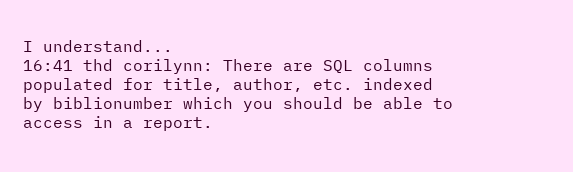I understand...
16:41 thd corilynn: There are SQL columns populated for title, author, etc. indexed by biblionumber which you should be able to access in a report.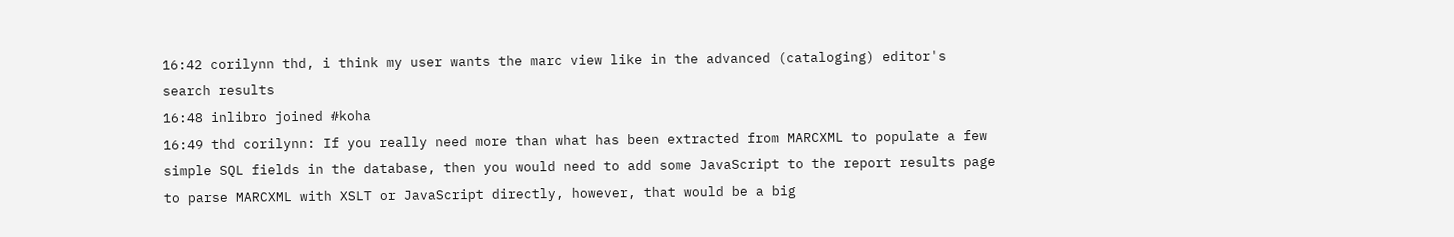16:42 corilynn thd, i think my user wants the marc view like in the advanced (cataloging) editor's search results
16:48 inlibro joined #koha
16:49 thd corilynn: If you really need more than what has been extracted from MARCXML to populate a few simple SQL fields in the database, then you would need to add some JavaScript to the report results page to parse MARCXML with XSLT or JavaScript directly, however, that would be a big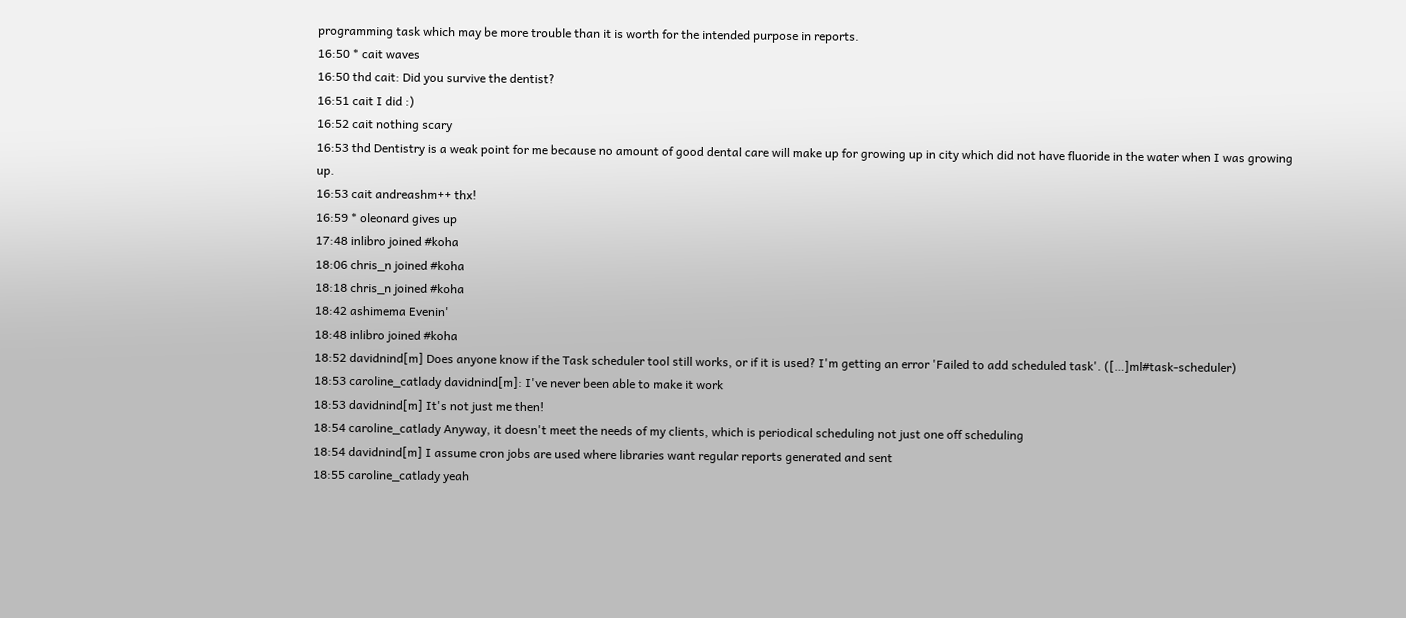programming task which may be more trouble than it is worth for the intended purpose in reports.
16:50 * cait waves
16:50 thd cait: Did you survive the dentist?
16:51 cait I did :)
16:52 cait nothing scary
16:53 thd Dentistry is a weak point for me because no amount of good dental care will make up for growing up in city which did not have fluoride in the water when I was growing up.
16:53 cait andreashm++ thx!
16:59 * oleonard gives up
17:48 inlibro joined #koha
18:06 chris_n joined #koha
18:18 chris_n joined #koha
18:42 ashimema Evenin'
18:48 inlibro joined #koha
18:52 davidnind[m] Does anyone know if the Task scheduler tool still works, or if it is used? I'm getting an error 'Failed to add scheduled task'. ([…]ml#task-scheduler)
18:53 caroline_catlady davidnind[m]: I've never been able to make it work
18:53 davidnind[m] It's not just me then!
18:54 caroline_catlady Anyway, it doesn't meet the needs of my clients, which is periodical scheduling not just one off scheduling
18:54 davidnind[m] I assume cron jobs are used where libraries want regular reports generated and sent
18:55 caroline_catlady yeah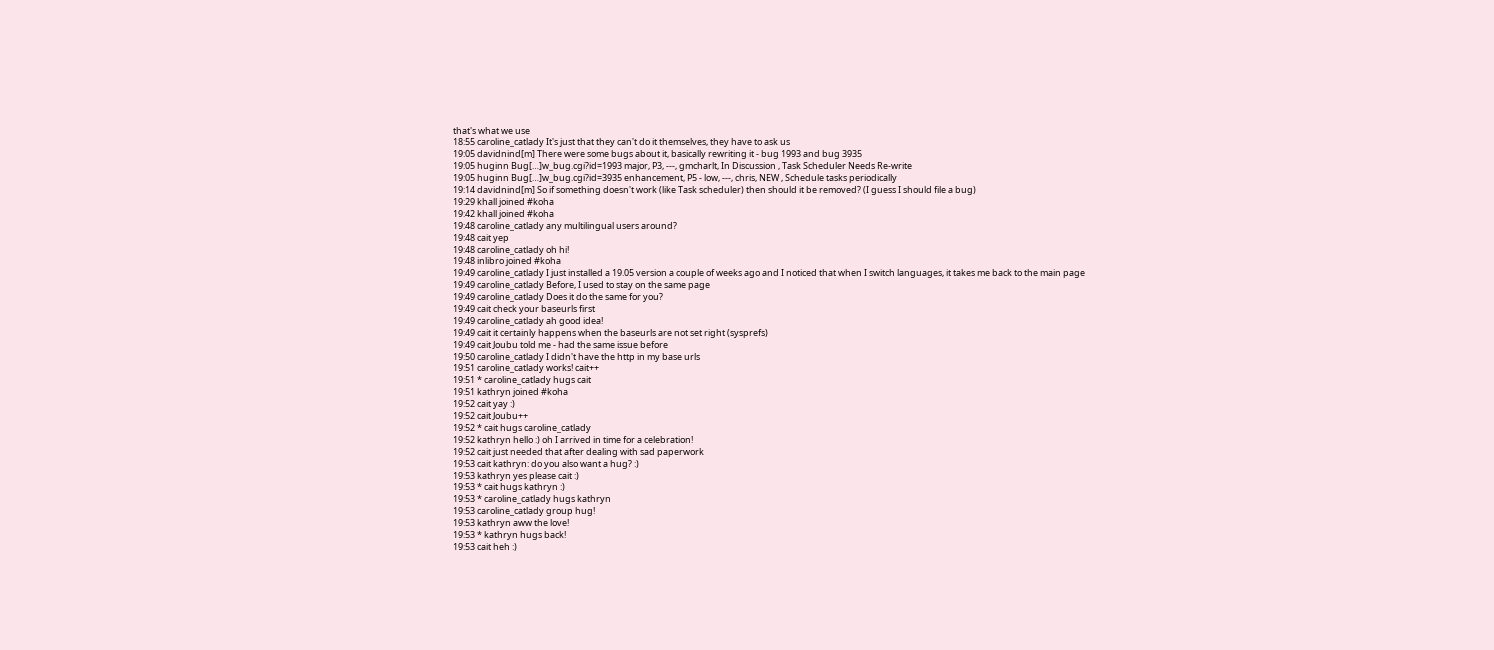that's what we use
18:55 caroline_catlady It's just that they can't do it themselves, they have to ask us
19:05 davidnind[m] There were some bugs about it, basically rewriting it - bug 1993 and bug 3935
19:05 huginn Bug[…]w_bug.cgi?id=1993 major, P3, ---, gmcharlt, In Discussion , Task Scheduler Needs Re-write
19:05 huginn Bug[…]w_bug.cgi?id=3935 enhancement, P5 - low, ---, chris, NEW , Schedule tasks periodically
19:14 davidnind[m] So if something doesn't work (like Task scheduler) then should it be removed? (I guess I should file a bug)
19:29 khall joined #koha
19:42 khall joined #koha
19:48 caroline_catlady any multilingual users around?
19:48 cait yep
19:48 caroline_catlady oh hi!
19:48 inlibro joined #koha
19:49 caroline_catlady I just installed a 19.05 version a couple of weeks ago and I noticed that when I switch languages, it takes me back to the main page
19:49 caroline_catlady Before, I used to stay on the same page
19:49 caroline_catlady Does it do the same for you?
19:49 cait check your baseurls first
19:49 caroline_catlady ah good idea!
19:49 cait it certainly happens when the baseurls are not set right (sysprefs)
19:49 cait Joubu told me - had the same issue before
19:50 caroline_catlady I didn't have the http in my base urls
19:51 caroline_catlady works! cait++
19:51 * caroline_catlady hugs cait
19:51 kathryn joined #koha
19:52 cait yay :)
19:52 cait Joubu++
19:52 * cait hugs caroline_catlady
19:52 kathryn hello :) oh I arrived in time for a celebration!
19:52 cait just needed that after dealing with sad paperwork
19:53 cait kathryn: do you also want a hug? :)
19:53 kathryn yes please cait :)
19:53 * cait hugs kathryn :)
19:53 * caroline_catlady hugs kathryn
19:53 caroline_catlady group hug!
19:53 kathryn aww the love!
19:53 * kathryn hugs back!
19:53 cait heh :)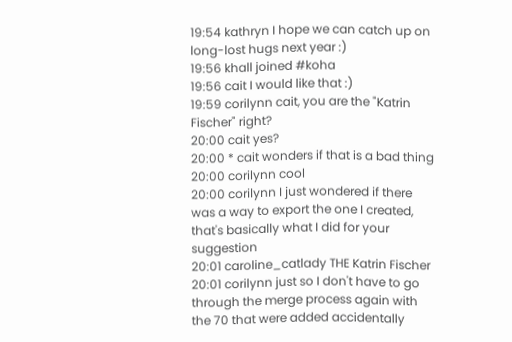19:54 kathryn I hope we can catch up on long-lost hugs next year :)
19:56 khall joined #koha
19:56 cait I would like that :)
19:59 corilynn cait, you are the "Katrin Fischer" right?
20:00 cait yes?
20:00 * cait wonders if that is a bad thing
20:00 corilynn cool
20:00 corilynn I just wondered if there was a way to export the one I created, that's basically what I did for your suggestion
20:01 caroline_catlady THE Katrin Fischer
20:01 corilynn just so I don't have to go through the merge process again with the 70 that were added accidentally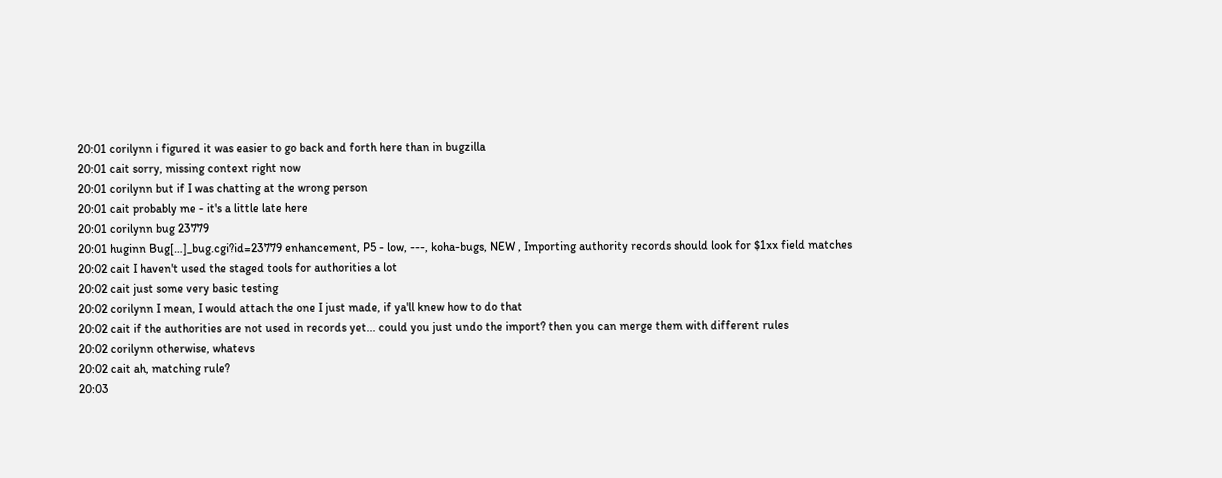20:01 corilynn i figured it was easier to go back and forth here than in bugzilla
20:01 cait sorry, missing context right now
20:01 corilynn but if I was chatting at the wrong person
20:01 cait probably me - it's a little late here
20:01 corilynn bug 23779
20:01 huginn Bug[…]_bug.cgi?id=23779 enhancement, P5 - low, ---, koha-bugs, NEW , Importing authority records should look for $1xx field matches
20:02 cait I haven't used the staged tools for authorities a lot
20:02 cait just some very basic testing
20:02 corilynn I mean, I would attach the one I just made, if ya'll knew how to do that
20:02 cait if the authorities are not used in records yet... could you just undo the import? then you can merge them with different rules
20:02 corilynn otherwise, whatevs
20:02 cait ah, matching rule?
20:03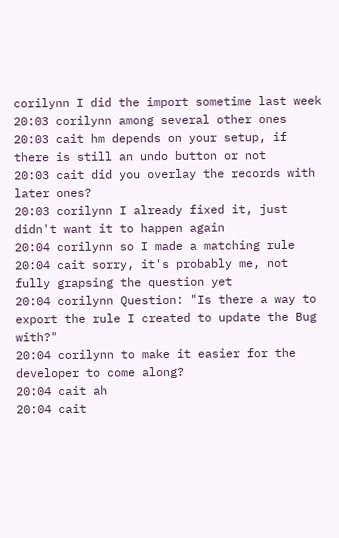corilynn I did the import sometime last week
20:03 corilynn among several other ones
20:03 cait hm depends on your setup, if there is still an undo button or not
20:03 cait did you overlay the records with later ones?
20:03 corilynn I already fixed it, just didn't want it to happen again
20:04 corilynn so I made a matching rule
20:04 cait sorry, it's probably me, not fully grapsing the question yet
20:04 corilynn Question: "Is there a way to export the rule I created to update the Bug with?"
20:04 corilynn to make it easier for the developer to come along?
20:04 cait ah
20:04 cait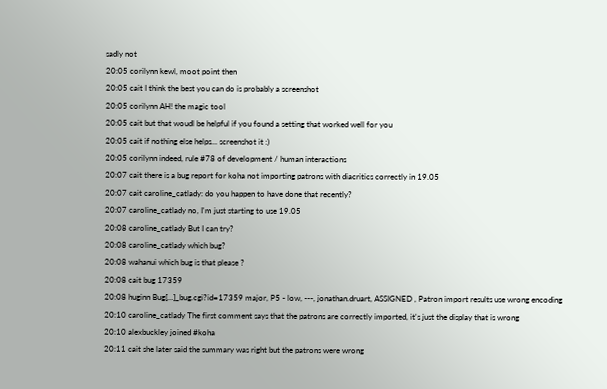sadly not
20:05 corilynn kewl, moot point then
20:05 cait I think the best you can do is probably a screenshot
20:05 corilynn AH! the magic tool
20:05 cait but that woudl be helpful if you found a setting that worked well for you
20:05 cait if nothing else helps... screenshot it :)
20:05 corilynn indeed, rule #78 of development / human interactions
20:07 cait there is a bug report for koha not importing patrons with diacritics correctly in 19.05
20:07 cait caroline_catlady: do you happen to have done that recently?
20:07 caroline_catlady no, I'm just starting to use 19.05
20:08 caroline_catlady But I can try?
20:08 caroline_catlady which bug?
20:08 wahanui which bug is that please ?
20:08 cait bug 17359
20:08 huginn Bug[…]_bug.cgi?id=17359 major, P5 - low, ---, jonathan.druart, ASSIGNED , Patron import results use wrong encoding
20:10 caroline_catlady The first comment says that the patrons are correctly imported, it's just the display that is wrong
20:10 alexbuckley joined #koha
20:11 cait she later said the summary was right but the patrons were wrong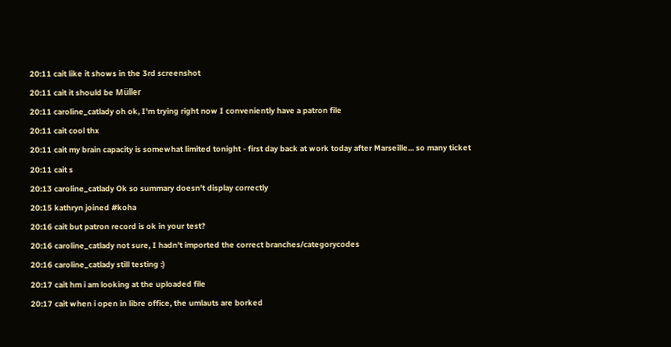20:11 cait like it shows in the 3rd screenshot
20:11 cait it should be Müller
20:11 caroline_catlady oh ok, I'm trying right now I conveniently have a patron file
20:11 cait cool thx
20:11 cait my brain capacity is somewhat limited tonight - first day back at work today after Marseille... so many ticket
20:11 cait s
20:13 caroline_catlady Ok so summary doesn't display correctly
20:15 kathryn joined #koha
20:16 cait but patron record is ok in your test?
20:16 caroline_catlady not sure, I hadn't imported the correct branches/categorycodes
20:16 caroline_catlady still testing :)
20:17 cait hm i am looking at the uploaded file
20:17 cait when i open in libre office, the umlauts are borked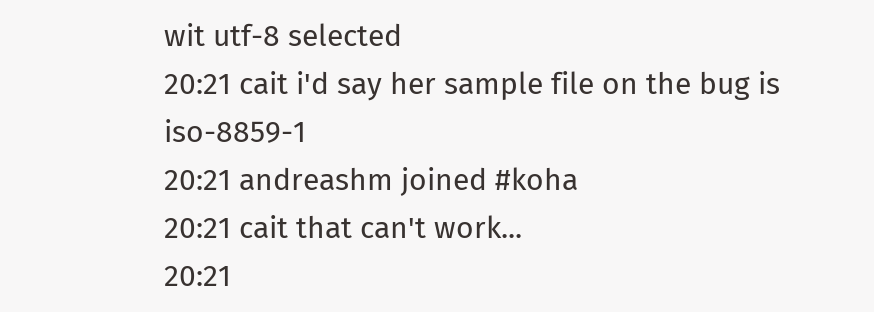wit utf-8 selected
20:21 cait i'd say her sample file on the bug is iso-8859-1
20:21 andreashm joined #koha
20:21 cait that can't work...
20:21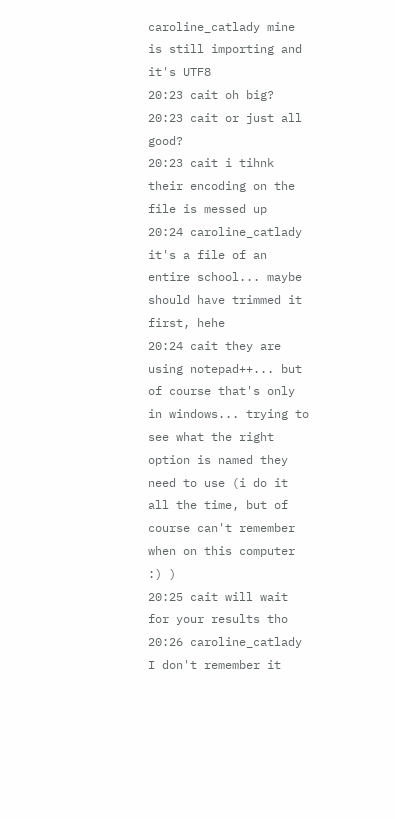caroline_catlady mine is still importing and it's UTF8
20:23 cait oh big?
20:23 cait or just all good?
20:23 cait i tihnk their encoding on the file is messed up
20:24 caroline_catlady it's a file of an entire school... maybe should have trimmed it first, hehe
20:24 cait they are using notepad++... but of course that's only in windows... trying to see what the right option is named they need to use (i do it all the time, but of course can't remember when on this computer :) )
20:25 cait will wait for your results tho
20:26 caroline_catlady I don't remember it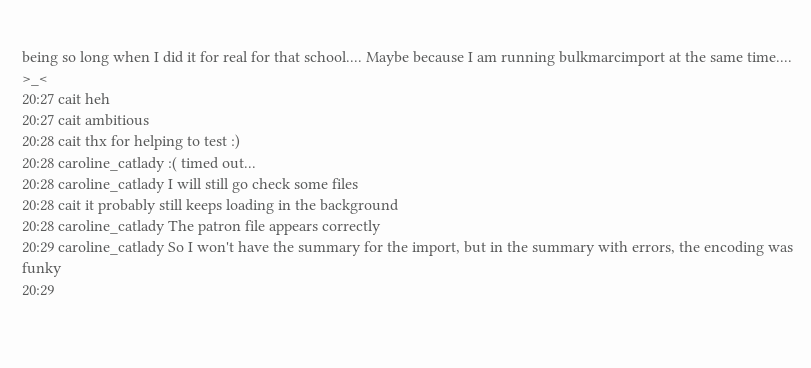being so long when I did it for real for that school.... Maybe because I am running bulkmarcimport at the same time.... >_<
20:27 cait heh
20:27 cait ambitious
20:28 cait thx for helping to test :)
20:28 caroline_catlady :( timed out...
20:28 caroline_catlady I will still go check some files
20:28 cait it probably still keeps loading in the background
20:28 caroline_catlady The patron file appears correctly
20:29 caroline_catlady So I won't have the summary for the import, but in the summary with errors, the encoding was funky
20:29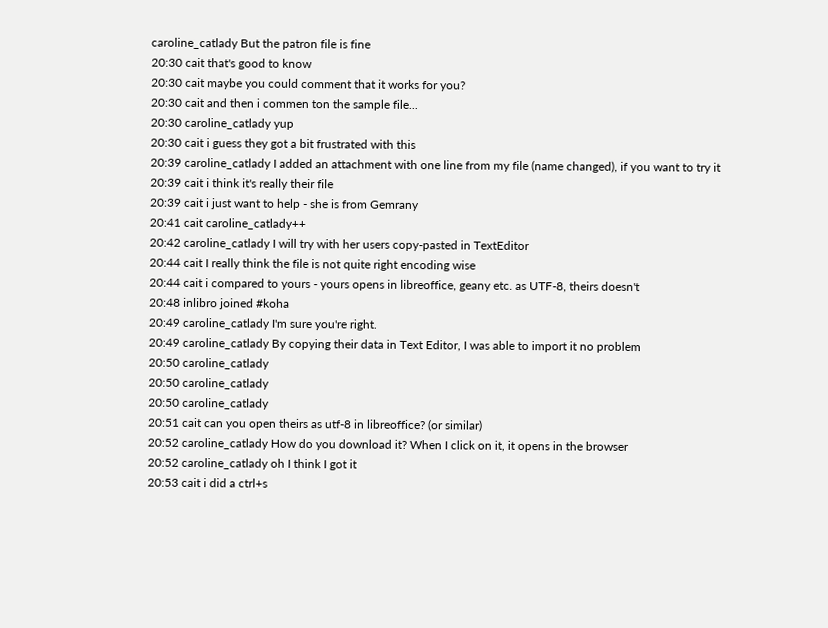caroline_catlady But the patron file is fine
20:30 cait that's good to know
20:30 cait maybe you could comment that it works for you?
20:30 cait and then i commen ton the sample file...
20:30 caroline_catlady yup
20:30 cait i guess they got a bit frustrated with this
20:39 caroline_catlady I added an attachment with one line from my file (name changed), if you want to try it
20:39 cait i think it's really their file
20:39 cait i just want to help - she is from Gemrany
20:41 cait caroline_catlady++
20:42 caroline_catlady I will try with her users copy-pasted in TextEditor
20:44 cait I really think the file is not quite right encoding wise
20:44 cait i compared to yours - yours opens in libreoffice, geany etc. as UTF-8, theirs doesn't
20:48 inlibro joined #koha
20:49 caroline_catlady I'm sure you're right.
20:49 caroline_catlady By copying their data in Text Editor, I was able to import it no problem
20:50 caroline_catlady
20:50 caroline_catlady
20:50 caroline_catlady
20:51 cait can you open theirs as utf-8 in libreoffice? (or similar)
20:52 caroline_catlady How do you download it? When I click on it, it opens in the browser
20:52 caroline_catlady oh I think I got it
20:53 cait i did a ctrl+s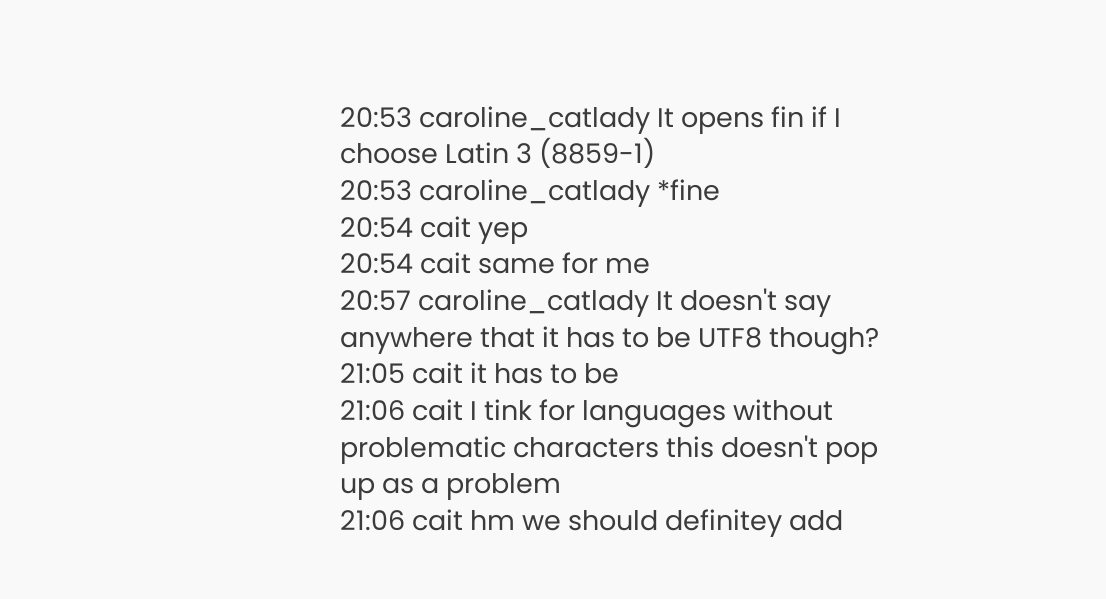20:53 caroline_catlady It opens fin if I choose Latin 3 (8859-1)
20:53 caroline_catlady *fine
20:54 cait yep
20:54 cait same for me
20:57 caroline_catlady It doesn't say anywhere that it has to be UTF8 though?
21:05 cait it has to be
21:06 cait I tink for languages without problematic characters this doesn't pop up as a problem
21:06 cait hm we should definitey add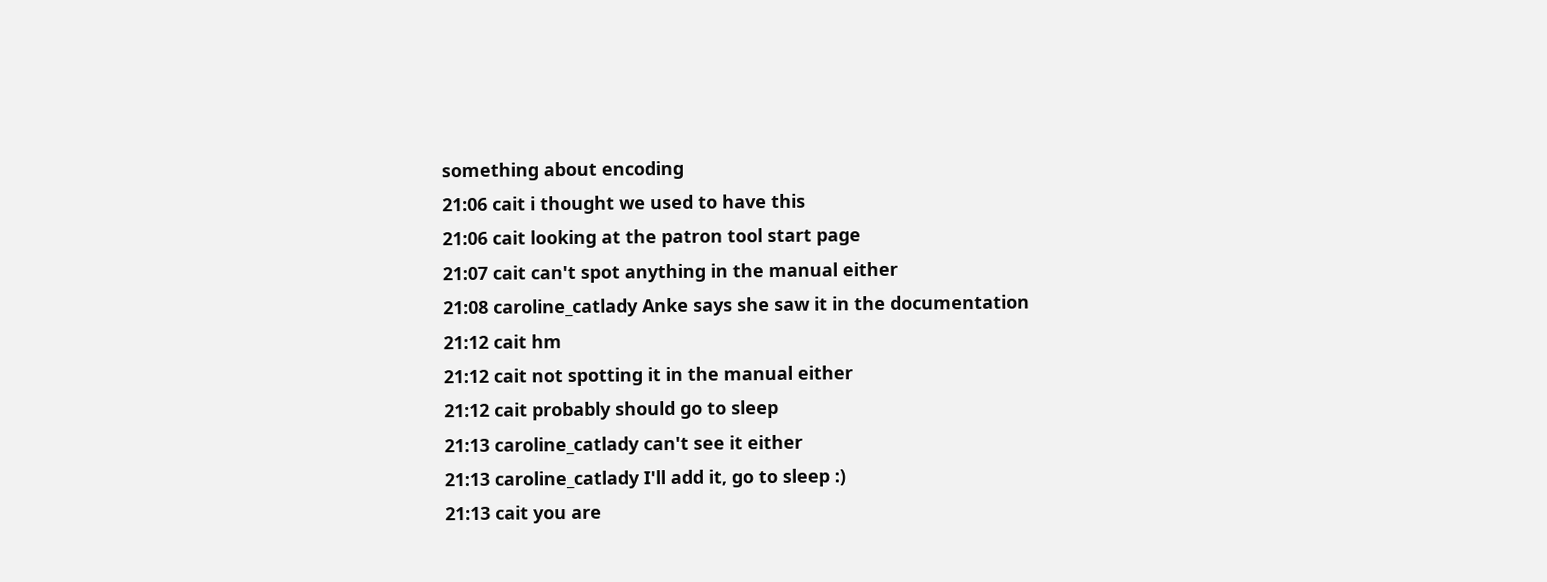something about encoding
21:06 cait i thought we used to have this
21:06 cait looking at the patron tool start page
21:07 cait can't spot anything in the manual either
21:08 caroline_catlady Anke says she saw it in the documentation
21:12 cait hm
21:12 cait not spotting it in the manual either
21:12 cait probably should go to sleep
21:13 caroline_catlady can't see it either
21:13 caroline_catlady I'll add it, go to sleep :)
21:13 cait you are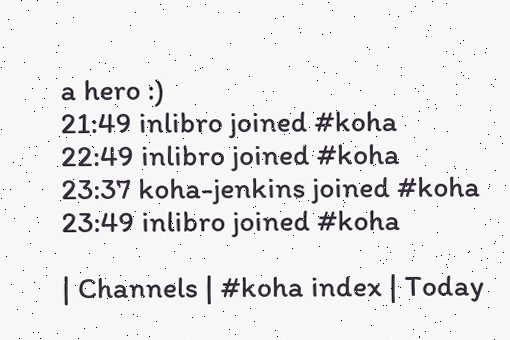a hero :)
21:49 inlibro joined #koha
22:49 inlibro joined #koha
23:37 koha-jenkins joined #koha
23:49 inlibro joined #koha

| Channels | #koha index | Today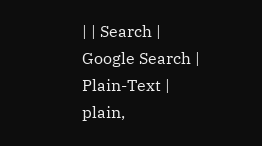| | Search | Google Search | Plain-Text | plain,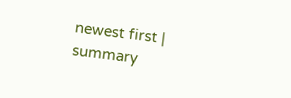newest first | summary